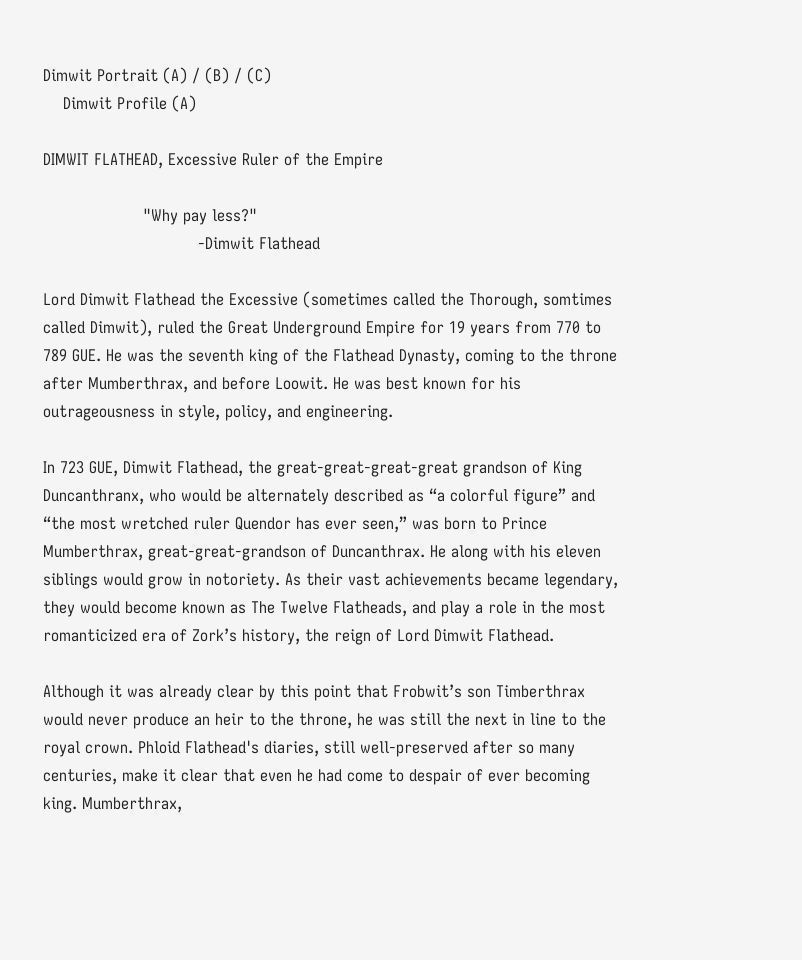Dimwit Portrait (A) / (B) / (C)
    Dimwit Profile (A)

DIMWIT FLATHEAD, Excessive Ruler of the Empire

                    "Why pay less?"
                               -Dimwit Flathead

Lord Dimwit Flathead the Excessive (sometimes called the Thorough, somtimes called Dimwit), ruled the Great Underground Empire for 19 years from 770 to 789 GUE. He was the seventh king of the Flathead Dynasty, coming to the throne after Mumberthrax, and before Loowit. He was best known for his outrageousness in style, policy, and engineering.

In 723 GUE, Dimwit Flathead, the great-great-great-great grandson of King Duncanthranx, who would be alternately described as “a colorful figure” and “the most wretched ruler Quendor has ever seen,” was born to Prince Mumberthrax, great-great-grandson of Duncanthrax. He along with his eleven siblings would grow in notoriety. As their vast achievements became legendary, they would become known as The Twelve Flatheads, and play a role in the most romanticized era of Zork’s history, the reign of Lord Dimwit Flathead.

Although it was already clear by this point that Frobwit’s son Timberthrax would never produce an heir to the throne, he was still the next in line to the royal crown. Phloid Flathead's diaries, still well-preserved after so many centuries, make it clear that even he had come to despair of ever becoming king. Mumberthrax,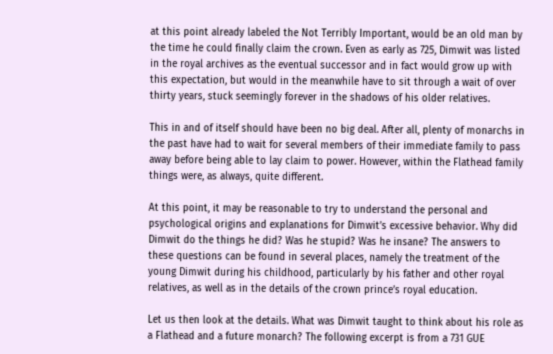at this point already labeled the Not Terribly Important, would be an old man by the time he could finally claim the crown. Even as early as 725, Dimwit was listed in the royal archives as the eventual successor and in fact would grow up with this expectation, but would in the meanwhile have to sit through a wait of over thirty years, stuck seemingly forever in the shadows of his older relatives.

This in and of itself should have been no big deal. After all, plenty of monarchs in the past have had to wait for several members of their immediate family to pass away before being able to lay claim to power. However, within the Flathead family things were, as always, quite different.

At this point, it may be reasonable to try to understand the personal and psychological origins and explanations for Dimwit’s excessive behavior. Why did Dimwit do the things he did? Was he stupid? Was he insane? The answers to these questions can be found in several places, namely the treatment of the young Dimwit during his childhood, particularly by his father and other royal relatives, as well as in the details of the crown prince’s royal education.

Let us then look at the details. What was Dimwit taught to think about his role as a Flathead and a future monarch? The following excerpt is from a 731 GUE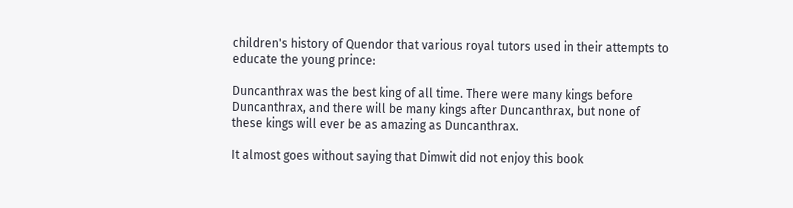children's history of Quendor that various royal tutors used in their attempts to educate the young prince:

Duncanthrax was the best king of all time. There were many kings before Duncanthrax, and there will be many kings after Duncanthrax, but none of these kings will ever be as amazing as Duncanthrax.

It almost goes without saying that Dimwit did not enjoy this book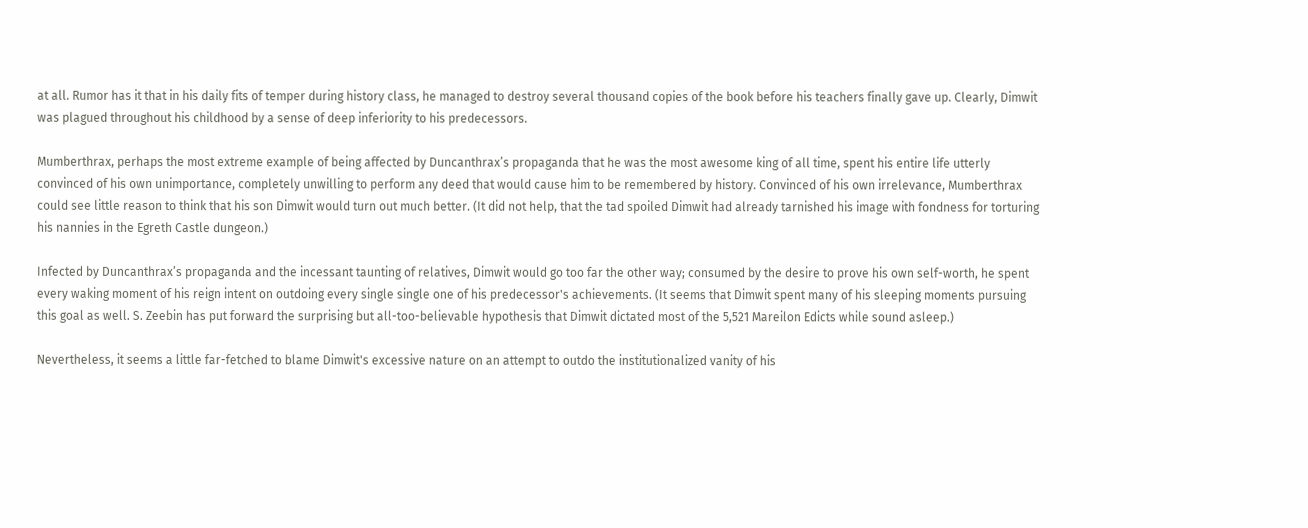at all. Rumor has it that in his daily fits of temper during history class, he managed to destroy several thousand copies of the book before his teachers finally gave up. Clearly, Dimwit was plagued throughout his childhood by a sense of deep inferiority to his predecessors.

Mumberthrax, perhaps the most extreme example of being affected by Duncanthrax’s propaganda that he was the most awesome king of all time, spent his entire life utterly convinced of his own unimportance, completely unwilling to perform any deed that would cause him to be remembered by history. Convinced of his own irrelevance, Mumberthrax could see little reason to think that his son Dimwit would turn out much better. (It did not help, that the tad spoiled Dimwit had already tarnished his image with fondness for torturing his nannies in the Egreth Castle dungeon.)

Infected by Duncanthrax’s propaganda and the incessant taunting of relatives, Dimwit would go too far the other way; consumed by the desire to prove his own self-worth, he spent every waking moment of his reign intent on outdoing every single single one of his predecessor's achievements. (It seems that Dimwit spent many of his sleeping moments pursuing this goal as well. S. Zeebin has put forward the surprising but all-too-believable hypothesis that Dimwit dictated most of the 5,521 Mareilon Edicts while sound asleep.)

Nevertheless, it seems a little far-fetched to blame Dimwit's excessive nature on an attempt to outdo the institutionalized vanity of his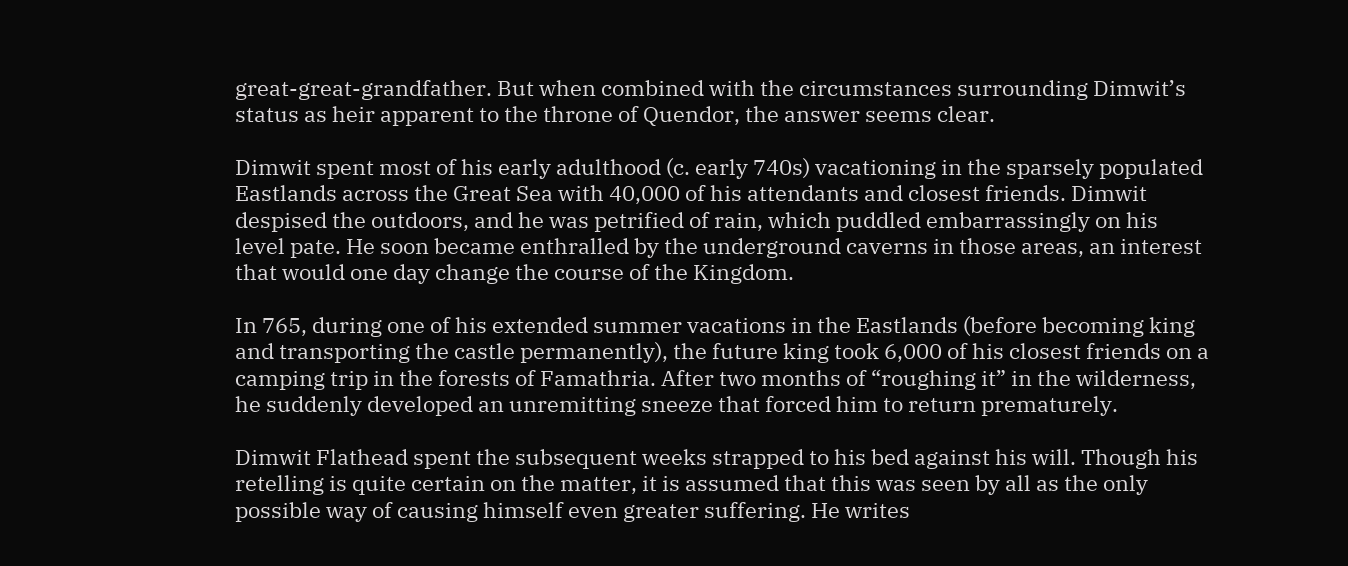great-great-grandfather. But when combined with the circumstances surrounding Dimwit’s status as heir apparent to the throne of Quendor, the answer seems clear.

Dimwit spent most of his early adulthood (c. early 740s) vacationing in the sparsely populated Eastlands across the Great Sea with 40,000 of his attendants and closest friends. Dimwit despised the outdoors, and he was petrified of rain, which puddled embarrassingly on his level pate. He soon became enthralled by the underground caverns in those areas, an interest that would one day change the course of the Kingdom.

In 765, during one of his extended summer vacations in the Eastlands (before becoming king and transporting the castle permanently), the future king took 6,000 of his closest friends on a camping trip in the forests of Famathria. After two months of “roughing it” in the wilderness, he suddenly developed an unremitting sneeze that forced him to return prematurely.

Dimwit Flathead spent the subsequent weeks strapped to his bed against his will. Though his retelling is quite certain on the matter, it is assumed that this was seen by all as the only possible way of causing himself even greater suffering. He writes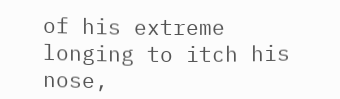of his extreme longing to itch his nose,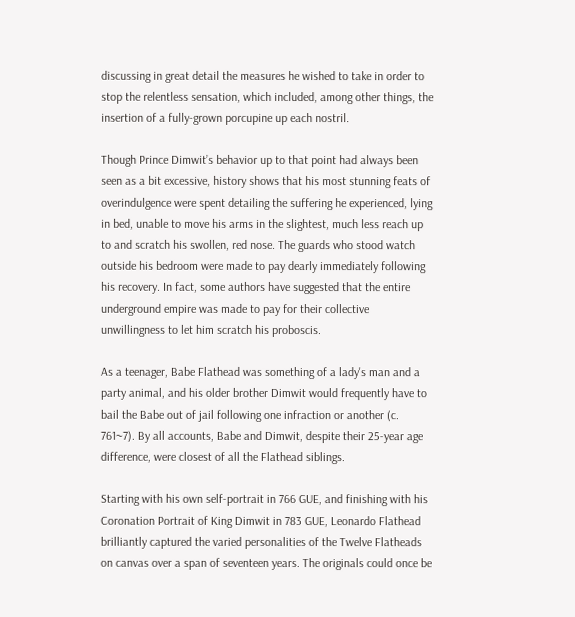discussing in great detail the measures he wished to take in order to stop the relentless sensation, which included, among other things, the insertion of a fully-grown porcupine up each nostril.

Though Prince Dimwit’s behavior up to that point had always been seen as a bit excessive, history shows that his most stunning feats of overindulgence were spent detailing the suffering he experienced, lying in bed, unable to move his arms in the slightest, much less reach up to and scratch his swollen, red nose. The guards who stood watch outside his bedroom were made to pay dearly immediately following his recovery. In fact, some authors have suggested that the entire underground empire was made to pay for their collective unwillingness to let him scratch his proboscis.

As a teenager, Babe Flathead was something of a lady's man and a party animal, and his older brother Dimwit would frequently have to bail the Babe out of jail following one infraction or another (c. 761~7). By all accounts, Babe and Dimwit, despite their 25-year age difference, were closest of all the Flathead siblings.

Starting with his own self-portrait in 766 GUE, and finishing with his Coronation Portrait of King Dimwit in 783 GUE, Leonardo Flathead brilliantly captured the varied personalities of the Twelve Flatheads on canvas over a span of seventeen years. The originals could once be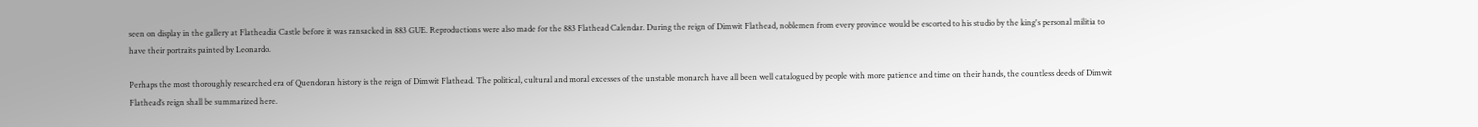seen on display in the gallery at Flatheadia Castle before it was ransacked in 883 GUE. Reproductions were also made for the 883 Flathead Calendar. During the reign of Dimwit Flathead, noblemen from every province would be escorted to his studio by the king's personal militia to have their portraits painted by Leonardo.

Perhaps the most thoroughly researched era of Quendoran history is the reign of Dimwit Flathead. The political, cultural and moral excesses of the unstable monarch have all been well catalogued by people with more patience and time on their hands, the countless deeds of Dimwit Flathead’s reign shall be summarized here.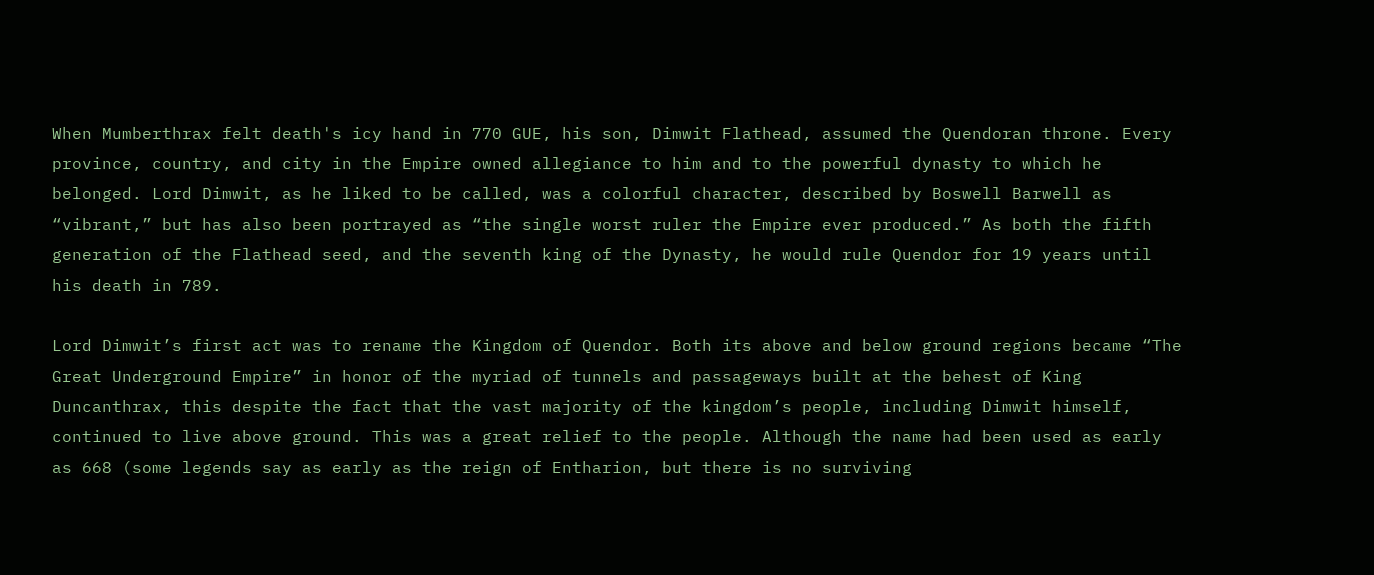When Mumberthrax felt death's icy hand in 770 GUE, his son, Dimwit Flathead, assumed the Quendoran throne. Every province, country, and city in the Empire owned allegiance to him and to the powerful dynasty to which he belonged. Lord Dimwit, as he liked to be called, was a colorful character, described by Boswell Barwell as “vibrant,” but has also been portrayed as “the single worst ruler the Empire ever produced.” As both the fifth generation of the Flathead seed, and the seventh king of the Dynasty, he would rule Quendor for 19 years until his death in 789.

Lord Dimwit’s first act was to rename the Kingdom of Quendor. Both its above and below ground regions became “The Great Underground Empire” in honor of the myriad of tunnels and passageways built at the behest of King Duncanthrax, this despite the fact that the vast majority of the kingdom’s people, including Dimwit himself, continued to live above ground. This was a great relief to the people. Although the name had been used as early as 668 (some legends say as early as the reign of Entharion, but there is no surviving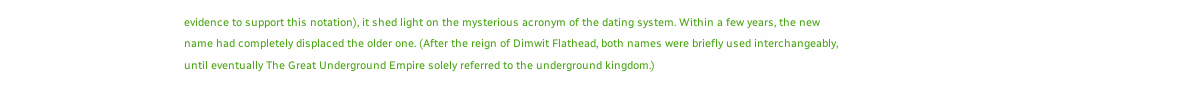evidence to support this notation), it shed light on the mysterious acronym of the dating system. Within a few years, the new name had completely displaced the older one. (After the reign of Dimwit Flathead, both names were briefly used interchangeably, until eventually The Great Underground Empire solely referred to the underground kingdom.)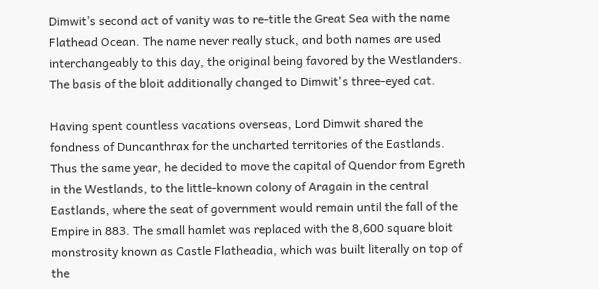Dimwit’s second act of vanity was to re-title the Great Sea with the name Flathead Ocean. The name never really stuck, and both names are used interchangeably to this day, the original being favored by the Westlanders. The basis of the bloit additionally changed to Dimwit's three-eyed cat.

Having spent countless vacations overseas, Lord Dimwit shared the fondness of Duncanthrax for the uncharted territories of the Eastlands. Thus the same year, he decided to move the capital of Quendor from Egreth in the Westlands, to the little-known colony of Aragain in the central Eastlands, where the seat of government would remain until the fall of the Empire in 883. The small hamlet was replaced with the 8,600 square bloit  monstrosity known as Castle Flatheadia, which was built literally on top of the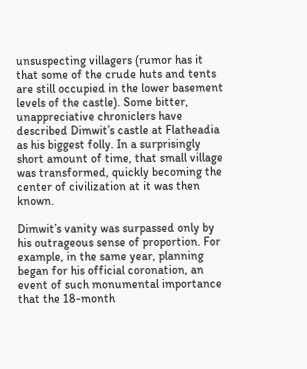unsuspecting villagers (rumor has it that some of the crude huts and tents are still occupied in the lower basement levels of the castle). Some bitter, unappreciative chroniclers have described Dimwit’s castle at Flatheadia as his biggest folly. In a surprisingly short amount of time, that small village was transformed, quickly becoming the center of civilization at it was then known.

Dimwit’s vanity was surpassed only by his outrageous sense of proportion. For example, in the same year, planning began for his official coronation, an event of such monumental importance that the 18-month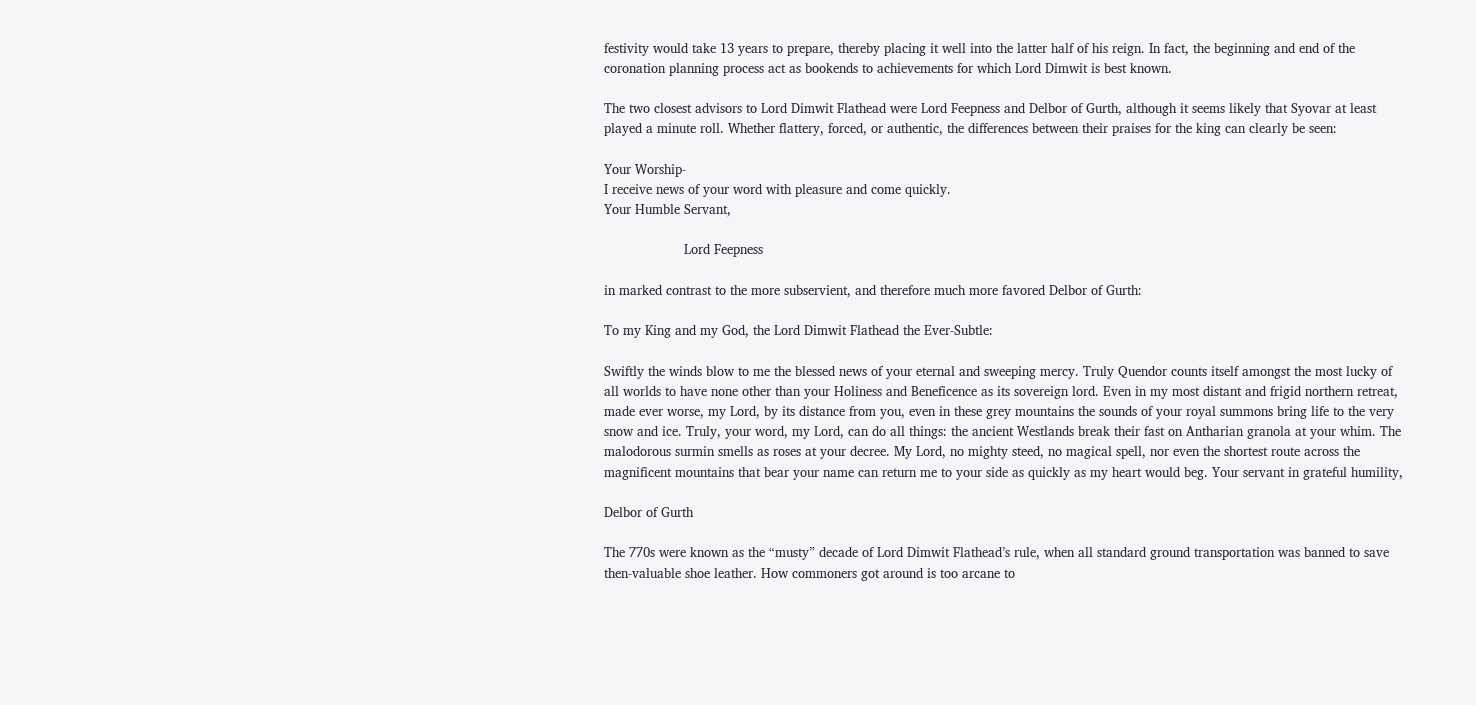festivity would take 13 years to prepare, thereby placing it well into the latter half of his reign. In fact, the beginning and end of the coronation planning process act as bookends to achievements for which Lord Dimwit is best known.

The two closest advisors to Lord Dimwit Flathead were Lord Feepness and Delbor of Gurth, although it seems likely that Syovar at least played a minute roll. Whether flattery, forced, or authentic, the differences between their praises for the king can clearly be seen:

Your Worship-
I receive news of your word with pleasure and come quickly.
Your Humble Servant,

                    Lord Feepness

in marked contrast to the more subservient, and therefore much more favored Delbor of Gurth:

To my King and my God, the Lord Dimwit Flathead the Ever-Subtle:

Swiftly the winds blow to me the blessed news of your eternal and sweeping mercy. Truly Quendor counts itself amongst the most lucky of all worlds to have none other than your Holiness and Beneficence as its sovereign lord. Even in my most distant and frigid northern retreat, made ever worse, my Lord, by its distance from you, even in these grey mountains the sounds of your royal summons bring life to the very snow and ice. Truly, your word, my Lord, can do all things: the ancient Westlands break their fast on Antharian granola at your whim. The malodorous surmin smells as roses at your decree. My Lord, no mighty steed, no magical spell, nor even the shortest route across the magnificent mountains that bear your name can return me to your side as quickly as my heart would beg. Your servant in grateful humility,

Delbor of Gurth

The 770s were known as the “musty” decade of Lord Dimwit Flathead’s rule, when all standard ground transportation was banned to save then-valuable shoe leather. How commoners got around is too arcane to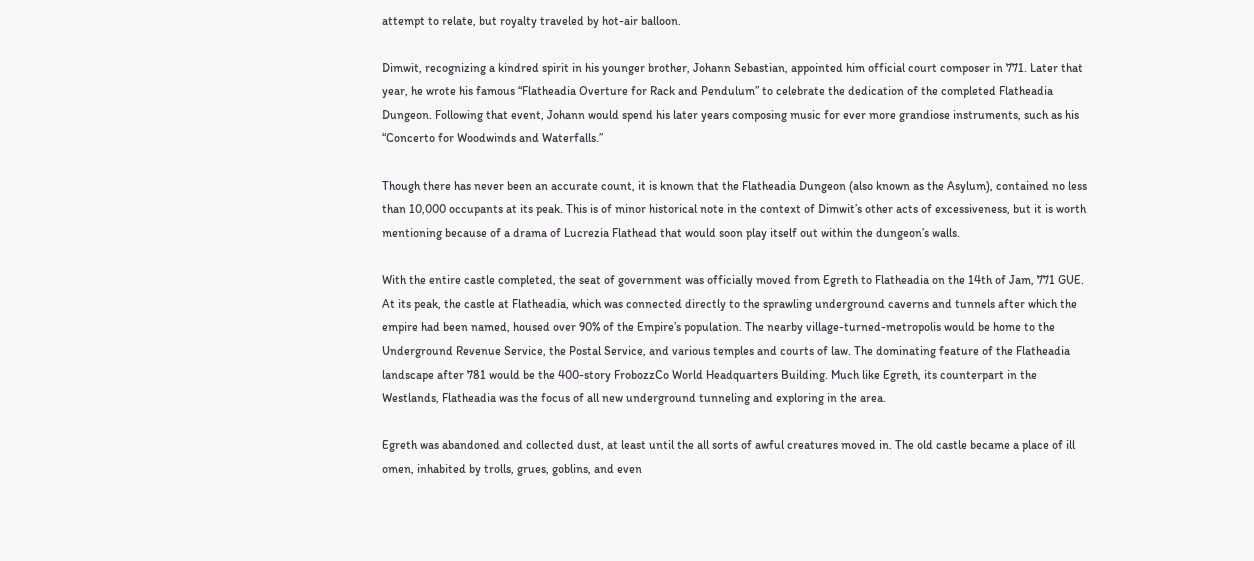attempt to relate, but royalty traveled by hot-air balloon.

Dimwit, recognizing a kindred spirit in his younger brother, Johann Sebastian, appointed him official court composer in 771. Later that year, he wrote his famous “Flatheadia Overture for Rack and Pendulum” to celebrate the dedication of the completed Flatheadia Dungeon. Following that event, Johann would spend his later years composing music for ever more grandiose instruments, such as his “Concerto for Woodwinds and Waterfalls.”

Though there has never been an accurate count, it is known that the Flatheadia Dungeon (also known as the Asylum), contained no less than 10,000 occupants at its peak. This is of minor historical note in the context of Dimwit’s other acts of excessiveness, but it is worth mentioning because of a drama of Lucrezia Flathead that would soon play itself out within the dungeon’s walls.

With the entire castle completed, the seat of government was officially moved from Egreth to Flatheadia on the 14th of Jam, 771 GUE. At its peak, the castle at Flatheadia, which was connected directly to the sprawling underground caverns and tunnels after which the empire had been named, housed over 90% of the Empire’s population. The nearby village-turned-metropolis would be home to the Underground Revenue Service, the Postal Service, and various temples and courts of law. The dominating feature of the Flatheadia landscape after 781 would be the 400-story FrobozzCo World Headquarters Building. Much like Egreth, its counterpart in the Westlands, Flatheadia was the focus of all new underground tunneling and exploring in the area.

Egreth was abandoned and collected dust, at least until the all sorts of awful creatures moved in. The old castle became a place of ill omen, inhabited by trolls, grues, goblins, and even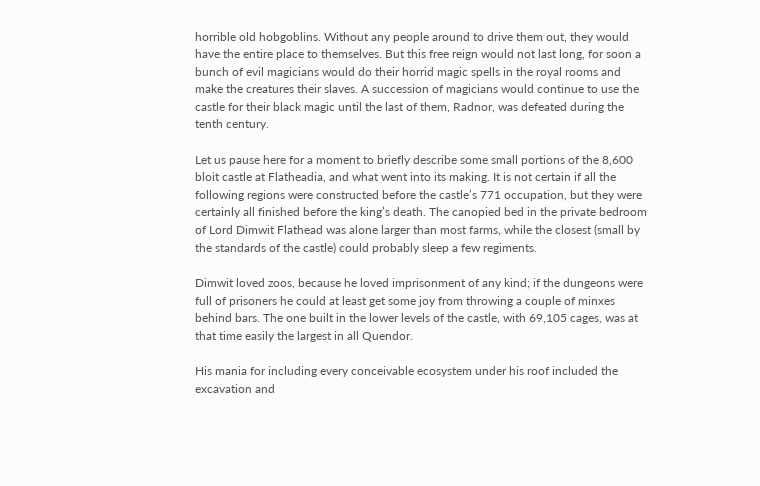horrible old hobgoblins. Without any people around to drive them out, they would have the entire place to themselves. But this free reign would not last long, for soon a bunch of evil magicians would do their horrid magic spells in the royal rooms and make the creatures their slaves. A succession of magicians would continue to use the castle for their black magic until the last of them, Radnor, was defeated during the tenth century.

Let us pause here for a moment to briefly describe some small portions of the 8,600 bloit castle at Flatheadia, and what went into its making. It is not certain if all the following regions were constructed before the castle’s 771 occupation, but they were certainly all finished before the king’s death. The canopied bed in the private bedroom of Lord Dimwit Flathead was alone larger than most farms, while the closest (small by the standards of the castle) could probably sleep a few regiments.

Dimwit loved zoos, because he loved imprisonment of any kind; if the dungeons were full of prisoners he could at least get some joy from throwing a couple of minxes behind bars. The one built in the lower levels of the castle, with 69,105 cages, was at that time easily the largest in all Quendor.

His mania for including every conceivable ecosystem under his roof included the excavation and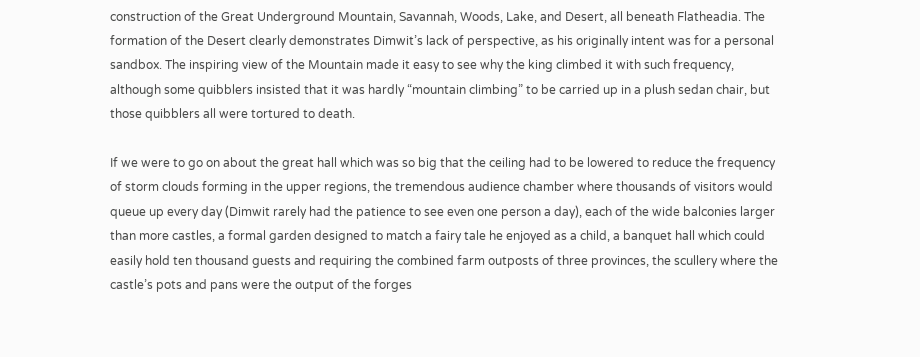construction of the Great Underground Mountain, Savannah, Woods, Lake, and Desert, all beneath Flatheadia. The formation of the Desert clearly demonstrates Dimwit’s lack of perspective, as his originally intent was for a personal sandbox. The inspiring view of the Mountain made it easy to see why the king climbed it with such frequency, although some quibblers insisted that it was hardly “mountain climbing” to be carried up in a plush sedan chair, but those quibblers all were tortured to death.

If we were to go on about the great hall which was so big that the ceiling had to be lowered to reduce the frequency of storm clouds forming in the upper regions, the tremendous audience chamber where thousands of visitors would queue up every day (Dimwit rarely had the patience to see even one person a day), each of the wide balconies larger than more castles, a formal garden designed to match a fairy tale he enjoyed as a child, a banquet hall which could easily hold ten thousand guests and requiring the combined farm outposts of three provinces, the scullery where the castle’s pots and pans were the output of the forges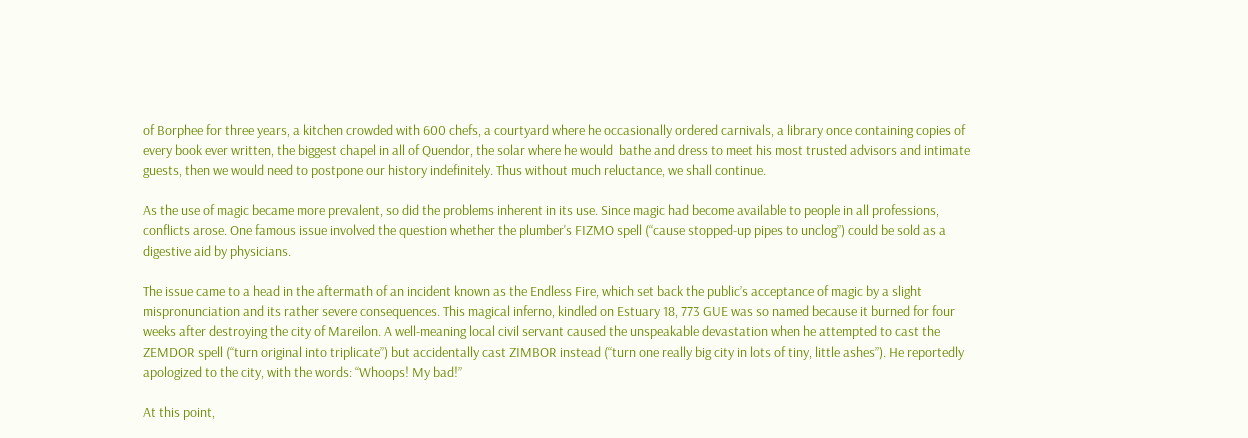of Borphee for three years, a kitchen crowded with 600 chefs, a courtyard where he occasionally ordered carnivals, a library once containing copies of every book ever written, the biggest chapel in all of Quendor, the solar where he would  bathe and dress to meet his most trusted advisors and intimate guests, then we would need to postpone our history indefinitely. Thus without much reluctance, we shall continue.

As the use of magic became more prevalent, so did the problems inherent in its use. Since magic had become available to people in all professions, conflicts arose. One famous issue involved the question whether the plumber's FIZMO spell (“cause stopped-up pipes to unclog”) could be sold as a digestive aid by physicians.

The issue came to a head in the aftermath of an incident known as the Endless Fire, which set back the public’s acceptance of magic by a slight mispronunciation and its rather severe consequences. This magical inferno, kindled on Estuary 18, 773 GUE was so named because it burned for four weeks after destroying the city of Mareilon. A well-meaning local civil servant caused the unspeakable devastation when he attempted to cast the ZEMDOR spell (“turn original into triplicate”) but accidentally cast ZIMBOR instead (“turn one really big city in lots of tiny, little ashes”). He reportedly apologized to the city, with the words: “Whoops! My bad!”

At this point,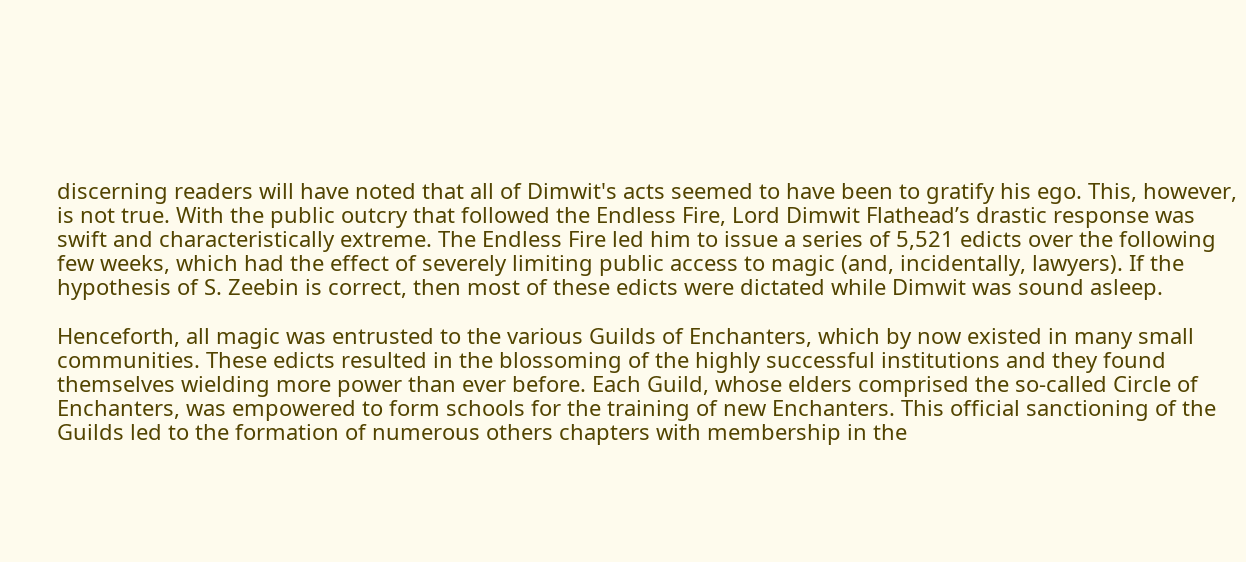discerning readers will have noted that all of Dimwit's acts seemed to have been to gratify his ego. This, however, is not true. With the public outcry that followed the Endless Fire, Lord Dimwit Flathead’s drastic response was swift and characteristically extreme. The Endless Fire led him to issue a series of 5,521 edicts over the following few weeks, which had the effect of severely limiting public access to magic (and, incidentally, lawyers). If the hypothesis of S. Zeebin is correct, then most of these edicts were dictated while Dimwit was sound asleep.

Henceforth, all magic was entrusted to the various Guilds of Enchanters, which by now existed in many small communities. These edicts resulted in the blossoming of the highly successful institutions and they found themselves wielding more power than ever before. Each Guild, whose elders comprised the so-called Circle of Enchanters, was empowered to form schools for the training of new Enchanters. This official sanctioning of the Guilds led to the formation of numerous others chapters with membership in the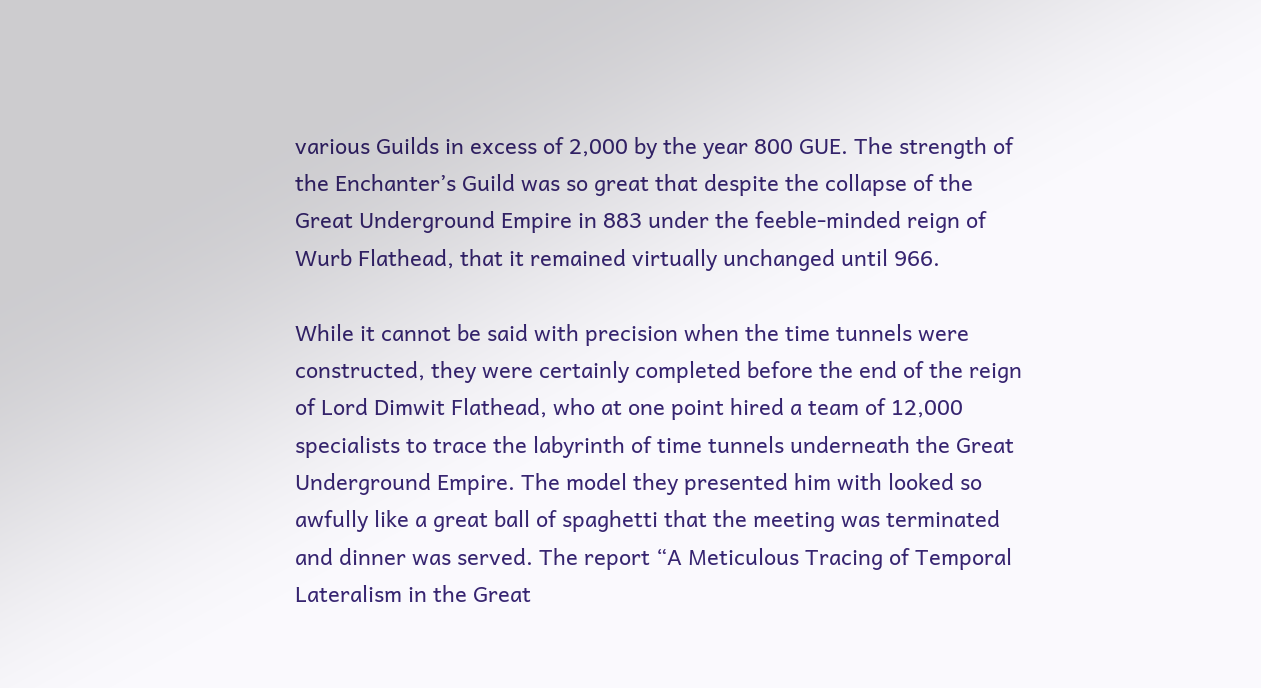various Guilds in excess of 2,000 by the year 800 GUE. The strength of the Enchanter’s Guild was so great that despite the collapse of the Great Underground Empire in 883 under the feeble-minded reign of Wurb Flathead, that it remained virtually unchanged until 966.

While it cannot be said with precision when the time tunnels were constructed, they were certainly completed before the end of the reign of Lord Dimwit Flathead, who at one point hired a team of 12,000 specialists to trace the labyrinth of time tunnels underneath the Great Underground Empire. The model they presented him with looked so awfully like a great ball of spaghetti that the meeting was terminated and dinner was served. The report “A Meticulous Tracing of Temporal Lateralism in the Great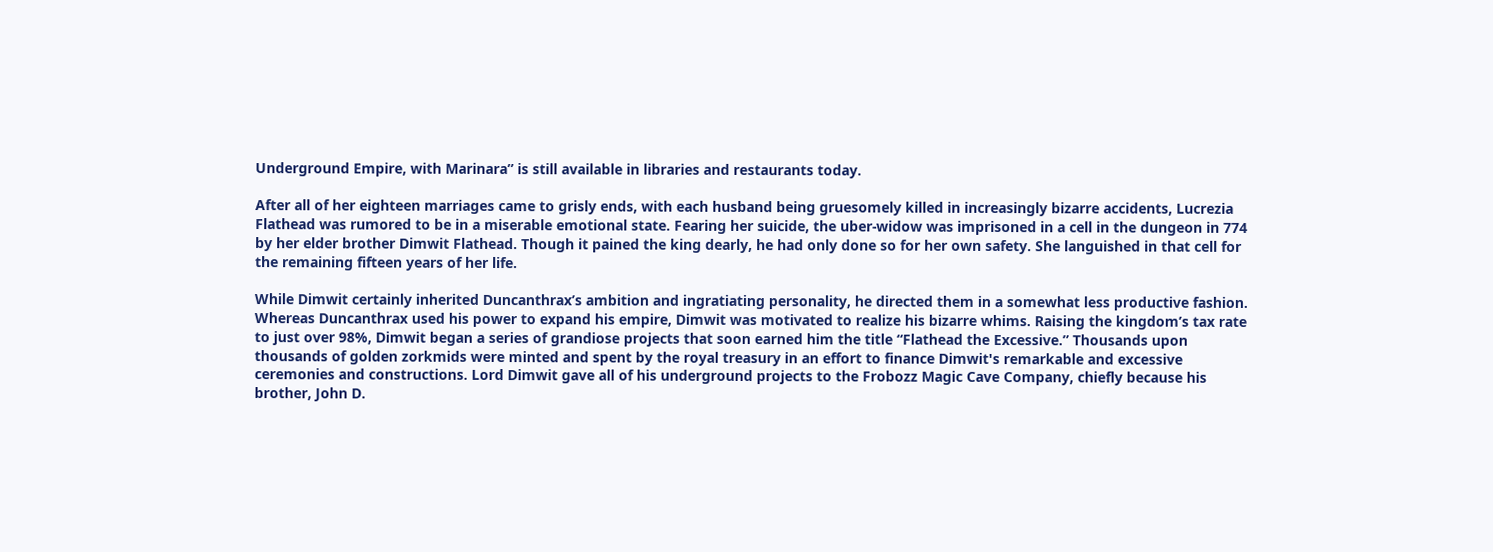Underground Empire, with Marinara” is still available in libraries and restaurants today.

After all of her eighteen marriages came to grisly ends, with each husband being gruesomely killed in increasingly bizarre accidents, Lucrezia Flathead was rumored to be in a miserable emotional state. Fearing her suicide, the uber-widow was imprisoned in a cell in the dungeon in 774 by her elder brother Dimwit Flathead. Though it pained the king dearly, he had only done so for her own safety. She languished in that cell for the remaining fifteen years of her life.

While Dimwit certainly inherited Duncanthrax’s ambition and ingratiating personality, he directed them in a somewhat less productive fashion. Whereas Duncanthrax used his power to expand his empire, Dimwit was motivated to realize his bizarre whims. Raising the kingdom’s tax rate to just over 98%, Dimwit began a series of grandiose projects that soon earned him the title “Flathead the Excessive.” Thousands upon thousands of golden zorkmids were minted and spent by the royal treasury in an effort to finance Dimwit's remarkable and excessive ceremonies and constructions. Lord Dimwit gave all of his underground projects to the Frobozz Magic Cave Company, chiefly because his brother, John D.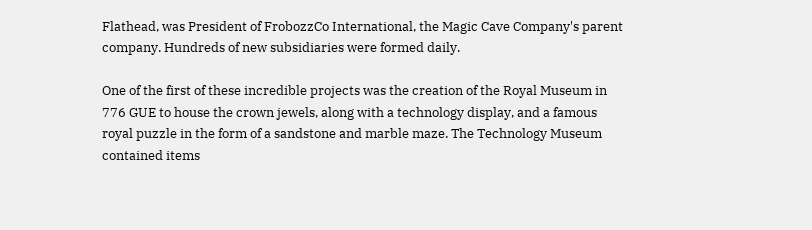Flathead, was President of FrobozzCo International, the Magic Cave Company's parent company. Hundreds of new subsidiaries were formed daily.

One of the first of these incredible projects was the creation of the Royal Museum in 776 GUE to house the crown jewels, along with a technology display, and a famous royal puzzle in the form of a sandstone and marble maze. The Technology Museum contained items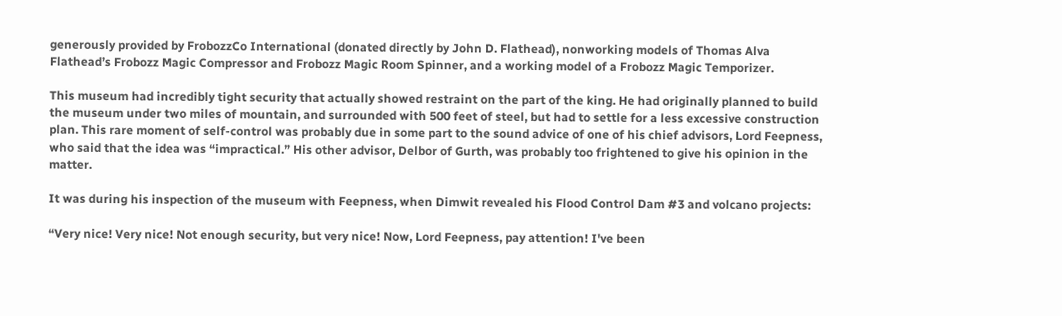generously provided by FrobozzCo International (donated directly by John D. Flathead), nonworking models of Thomas Alva Flathead’s Frobozz Magic Compressor and Frobozz Magic Room Spinner, and a working model of a Frobozz Magic Temporizer.

This museum had incredibly tight security that actually showed restraint on the part of the king. He had originally planned to build the museum under two miles of mountain, and surrounded with 500 feet of steel, but had to settle for a less excessive construction plan. This rare moment of self-control was probably due in some part to the sound advice of one of his chief advisors, Lord Feepness, who said that the idea was “impractical.” His other advisor, Delbor of Gurth, was probably too frightened to give his opinion in the matter.

It was during his inspection of the museum with Feepness, when Dimwit revealed his Flood Control Dam #3 and volcano projects:

“Very nice! Very nice! Not enough security, but very nice! Now, Lord Feepness, pay attention! I've been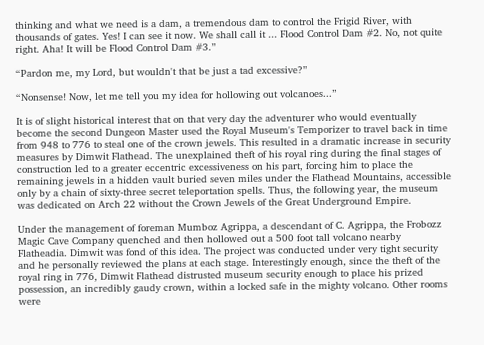thinking and what we need is a dam, a tremendous dam to control the Frigid River, with thousands of gates. Yes! I can see it now. We shall call it ... Flood Control Dam #2. No, not quite right. Aha! It will be Flood Control Dam #3.”

“Pardon me, my Lord, but wouldn't that be just a tad excessive?”

“Nonsense! Now, let me tell you my idea for hollowing out volcanoes...”

It is of slight historical interest that on that very day the adventurer who would eventually become the second Dungeon Master used the Royal Museum's Temporizer to travel back in time from 948 to 776 to steal one of the crown jewels. This resulted in a dramatic increase in security measures by Dimwit Flathead. The unexplained theft of his royal ring during the final stages of construction led to a greater eccentric excessiveness on his part, forcing him to place the remaining jewels in a hidden vault buried seven miles under the Flathead Mountains, accessible only by a chain of sixty-three secret teleportation spells. Thus, the following year, the museum was dedicated on Arch 22 without the Crown Jewels of the Great Underground Empire.

Under the management of foreman Mumboz Agrippa, a descendant of C. Agrippa, the Frobozz Magic Cave Company quenched and then hollowed out a 500 foot tall volcano nearby Flatheadia. Dimwit was fond of this idea. The project was conducted under very tight security and he personally reviewed the plans at each stage. Interestingly enough, since the theft of the royal ring in 776, Dimwit Flathead distrusted museum security enough to place his prized possession, an incredibly gaudy crown, within a locked safe in the mighty volcano. Other rooms were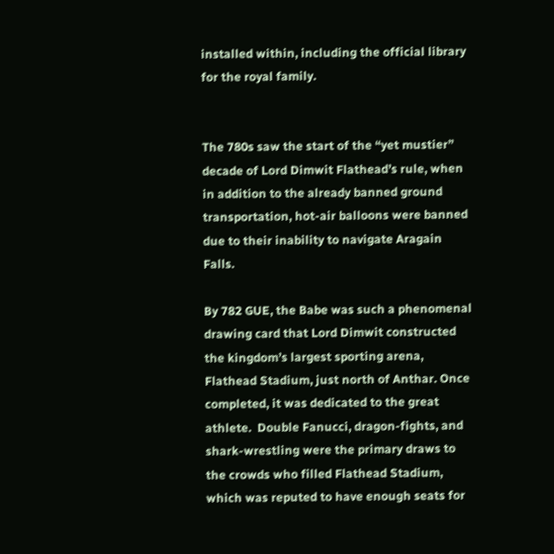installed within, including the official library for the royal family.


The 780s saw the start of the “yet mustier” decade of Lord Dimwit Flathead’s rule, when in addition to the already banned ground transportation, hot-air balloons were banned due to their inability to navigate Aragain Falls.

By 782 GUE, the Babe was such a phenomenal drawing card that Lord Dimwit constructed the kingdom’s largest sporting arena, Flathead Stadium, just north of Anthar. Once completed, it was dedicated to the great athlete.  Double Fanucci, dragon-fights, and shark-wrestling were the primary draws to the crowds who filled Flathead Stadium, which was reputed to have enough seats for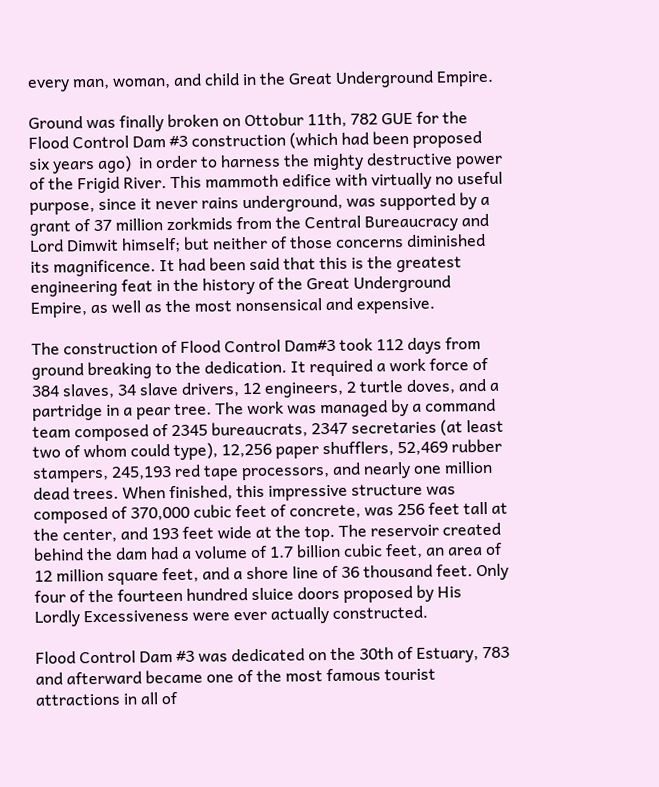every man, woman, and child in the Great Underground Empire.

Ground was finally broken on Ottobur 11th, 782 GUE for the Flood Control Dam #3 construction (which had been proposed six years ago)  in order to harness the mighty destructive power of the Frigid River. This mammoth edifice with virtually no useful purpose, since it never rains underground, was supported by a grant of 37 million zorkmids from the Central Bureaucracy and Lord Dimwit himself; but neither of those concerns diminished its magnificence. It had been said that this is the greatest engineering feat in the history of the Great Underground Empire, as well as the most nonsensical and expensive.

The construction of Flood Control Dam#3 took 112 days from ground breaking to the dedication. It required a work force of 384 slaves, 34 slave drivers, 12 engineers, 2 turtle doves, and a partridge in a pear tree. The work was managed by a command team composed of 2345 bureaucrats, 2347 secretaries (at least two of whom could type), 12,256 paper shufflers, 52,469 rubber stampers, 245,193 red tape processors, and nearly one million dead trees. When finished, this impressive structure was composed of 370,000 cubic feet of concrete, was 256 feet tall at the center, and 193 feet wide at the top. The reservoir created behind the dam had a volume of 1.7 billion cubic feet, an area of 12 million square feet, and a shore line of 36 thousand feet. Only four of the fourteen hundred sluice doors proposed by His Lordly Excessiveness were ever actually constructed.

Flood Control Dam #3 was dedicated on the 30th of Estuary, 783 and afterward became one of the most famous tourist attractions in all of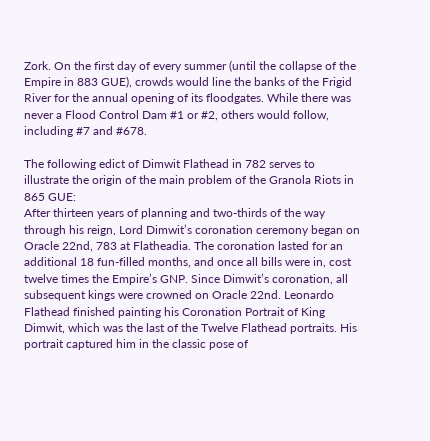Zork. On the first day of every summer (until the collapse of the Empire in 883 GUE), crowds would line the banks of the Frigid River for the annual opening of its floodgates. While there was never a Flood Control Dam #1 or #2, others would follow, including #7 and #678.

The following edict of Dimwit Flathead in 782 serves to illustrate the origin of the main problem of the Granola Riots in 865 GUE:
After thirteen years of planning and two-thirds of the way through his reign, Lord Dimwit’s coronation ceremony began on Oracle 22nd, 783 at Flatheadia. The coronation lasted for an additional 18 fun-filled months, and once all bills were in, cost twelve times the Empire’s GNP. Since Dimwit’s coronation, all subsequent kings were crowned on Oracle 22nd. Leonardo Flathead finished painting his Coronation Portrait of King Dimwit, which was the last of the Twelve Flathead portraits. His portrait captured him in the classic pose of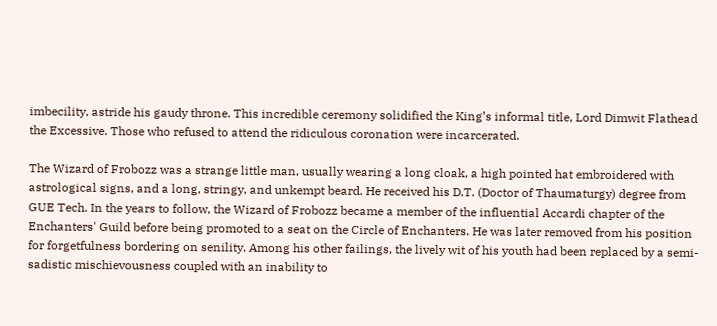imbecility, astride his gaudy throne. This incredible ceremony solidified the King’s informal title, Lord Dimwit Flathead the Excessive. Those who refused to attend the ridiculous coronation were incarcerated.

The Wizard of Frobozz was a strange little man, usually wearing a long cloak, a high pointed hat embroidered with astrological signs, and a long, stringy, and unkempt beard. He received his D.T. (Doctor of Thaumaturgy) degree from GUE Tech. In the years to follow, the Wizard of Frobozz became a member of the influential Accardi chapter of the Enchanters' Guild before being promoted to a seat on the Circle of Enchanters. He was later removed from his position for forgetfulness bordering on senility. Among his other failings, the lively wit of his youth had been replaced by a semi-sadistic mischievousness coupled with an inability to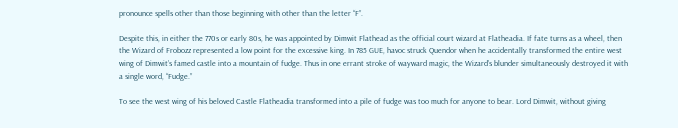pronounce spells other than those beginning with other than the letter “F”.

Despite this, in either the 770s or early 80s, he was appointed by Dimwit Flathead as the official court wizard at Flatheadia. If fate turns as a wheel, then the Wizard of Frobozz represented a low point for the excessive king. In 785 GUE, havoc struck Quendor when he accidentally transformed the entire west wing of Dimwit’s famed castle into a mountain of fudge. Thus in one errant stroke of wayward magic, the Wizard’s blunder simultaneously destroyed it with a single word, “Fudge.”

To see the west wing of his beloved Castle Flatheadia transformed into a pile of fudge was too much for anyone to bear. Lord Dimwit, without giving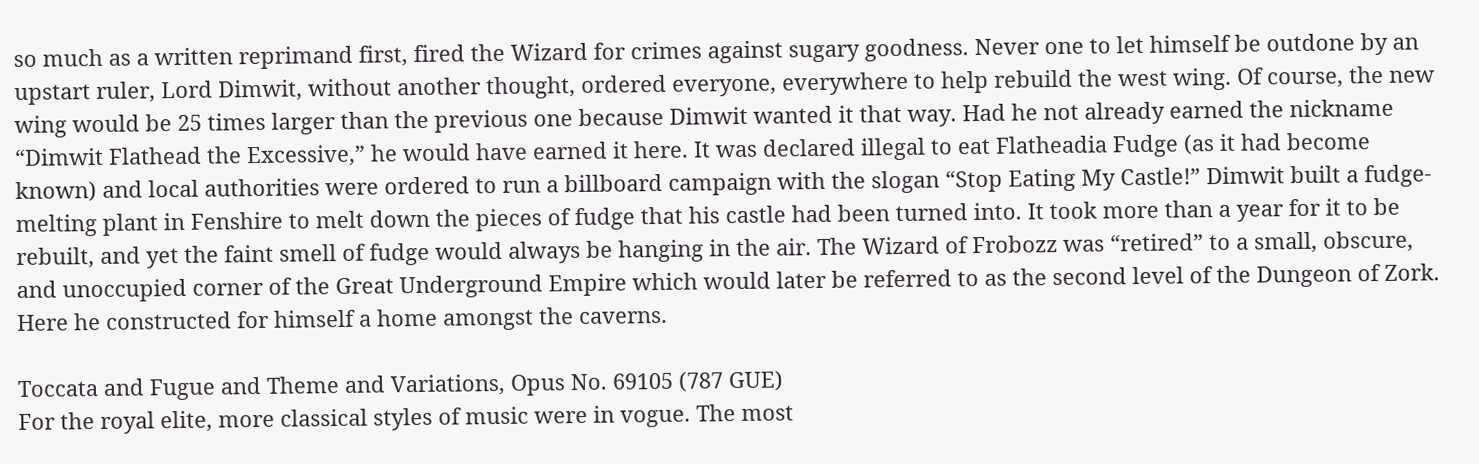so much as a written reprimand first, fired the Wizard for crimes against sugary goodness. Never one to let himself be outdone by an upstart ruler, Lord Dimwit, without another thought, ordered everyone, everywhere to help rebuild the west wing. Of course, the new wing would be 25 times larger than the previous one because Dimwit wanted it that way. Had he not already earned the nickname “Dimwit Flathead the Excessive,” he would have earned it here. It was declared illegal to eat Flatheadia Fudge (as it had become known) and local authorities were ordered to run a billboard campaign with the slogan “Stop Eating My Castle!” Dimwit built a fudge-melting plant in Fenshire to melt down the pieces of fudge that his castle had been turned into. It took more than a year for it to be rebuilt, and yet the faint smell of fudge would always be hanging in the air. The Wizard of Frobozz was “retired” to a small, obscure, and unoccupied corner of the Great Underground Empire which would later be referred to as the second level of the Dungeon of Zork. Here he constructed for himself a home amongst the caverns.

Toccata and Fugue and Theme and Variations, Opus No. 69105 (787 GUE)
For the royal elite, more classical styles of music were in vogue. The most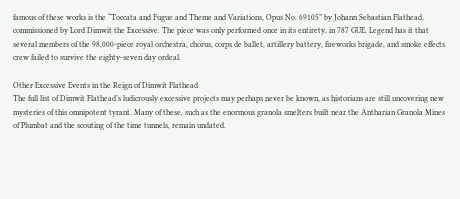famous of these works is the “Toccata and Fugue and Theme and Variations, Opus No. 69105” by Johann Sebastian Flathead, commissioned by Lord Dimwit the Excessive. The piece was only performed once in its entirety, in 787 GUE. Legend has it that several members of the 98,000-piece royal orchestra, chorus, corps de ballet, artillery battery, fireworks brigade, and smoke effects crew failed to survive the eighty-seven day ordeal.

Other Excessive Events in the Reign of Dimwit Flathead
The full list of Dimwit Flathead’s ludicrously excessive projects may perhaps never be known, as historians are still uncovering new mysteries of this omnipotent tyrant. Many of these, such as the enormous granola smelters built near the Antharian Granola Mines of Plumbat and the scouting of the time tunnels, remain undated.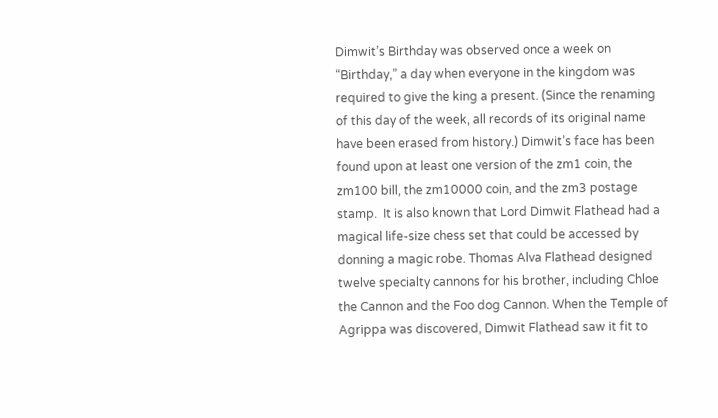Dimwit’s Birthday was observed once a week on “Birthday,” a day when everyone in the kingdom was required to give the king a present. (Since the renaming of this day of the week, all records of its original name have been erased from history.) Dimwit’s face has been found upon at least one version of the zm1 coin, the zm100 bill, the zm10000 coin, and the zm3 postage stamp.  It is also known that Lord Dimwit Flathead had a magical life-size chess set that could be accessed by donning a magic robe. Thomas Alva Flathead designed twelve specialty cannons for his brother, including Chloe the Cannon and the Foo dog Cannon. When the Temple of Agrippa was discovered, Dimwit Flathead saw it fit to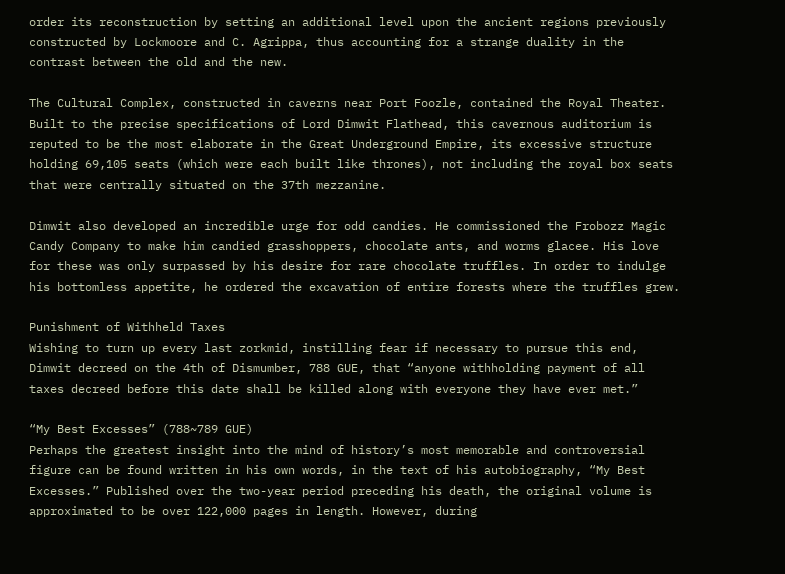order its reconstruction by setting an additional level upon the ancient regions previously constructed by Lockmoore and C. Agrippa, thus accounting for a strange duality in the contrast between the old and the new.

The Cultural Complex, constructed in caverns near Port Foozle, contained the Royal Theater. Built to the precise specifications of Lord Dimwit Flathead, this cavernous auditorium is reputed to be the most elaborate in the Great Underground Empire, its excessive structure holding 69,105 seats (which were each built like thrones), not including the royal box seats that were centrally situated on the 37th mezzanine.

Dimwit also developed an incredible urge for odd candies. He commissioned the Frobozz Magic Candy Company to make him candied grasshoppers, chocolate ants, and worms glacee. His love for these was only surpassed by his desire for rare chocolate truffles. In order to indulge his bottomless appetite, he ordered the excavation of entire forests where the truffles grew.

Punishment of Withheld Taxes
Wishing to turn up every last zorkmid, instilling fear if necessary to pursue this end, Dimwit decreed on the 4th of Dismumber, 788 GUE, that “anyone withholding payment of all taxes decreed before this date shall be killed along with everyone they have ever met.”

“My Best Excesses” (788~789 GUE)
Perhaps the greatest insight into the mind of history’s most memorable and controversial figure can be found written in his own words, in the text of his autobiography, “My Best Excesses.” Published over the two-year period preceding his death, the original volume is approximated to be over 122,000 pages in length. However, during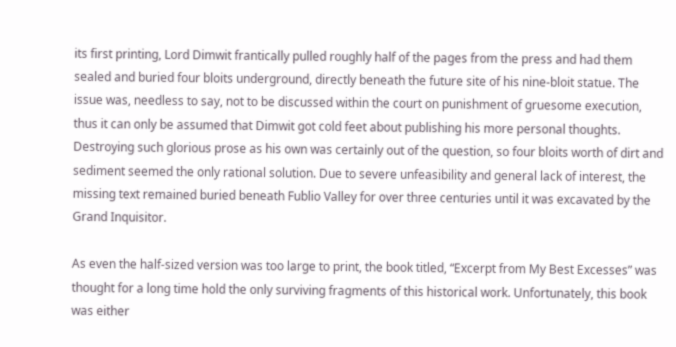its first printing, Lord Dimwit frantically pulled roughly half of the pages from the press and had them sealed and buried four bloits underground, directly beneath the future site of his nine-bloit statue. The issue was, needless to say, not to be discussed within the court on punishment of gruesome execution, thus it can only be assumed that Dimwit got cold feet about publishing his more personal thoughts. Destroying such glorious prose as his own was certainly out of the question, so four bloits worth of dirt and sediment seemed the only rational solution. Due to severe unfeasibility and general lack of interest, the missing text remained buried beneath Fublio Valley for over three centuries until it was excavated by the Grand Inquisitor.

As even the half-sized version was too large to print, the book titled, “Excerpt from My Best Excesses” was thought for a long time hold the only surviving fragments of this historical work. Unfortunately, this book was either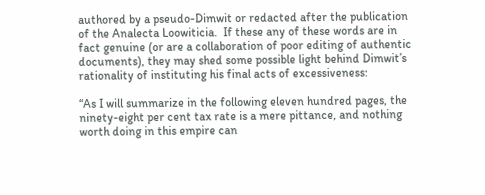authored by a pseudo-Dimwit or redacted after the publication of the Analecta Loowiticia.  If these any of these words are in fact genuine (or are a collaboration of poor editing of authentic documents), they may shed some possible light behind Dimwit’s rationality of instituting his final acts of excessiveness:

“As I will summarize in the following eleven hundred pages, the ninety-eight per cent tax rate is a mere pittance, and nothing worth doing in this empire can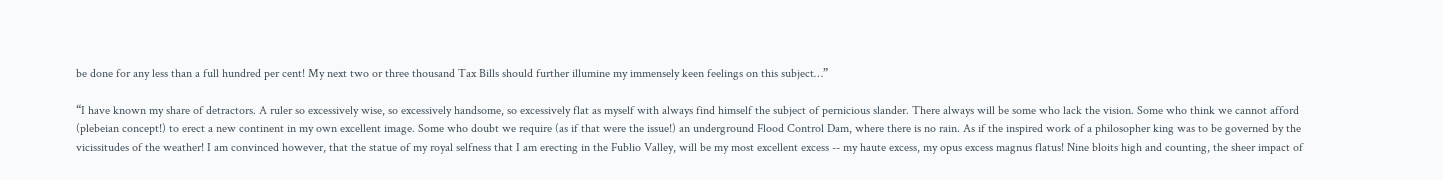be done for any less than a full hundred per cent! My next two or three thousand Tax Bills should further illumine my immensely keen feelings on this subject…”

“I have known my share of detractors. A ruler so excessively wise, so excessively handsome, so excessively flat as myself with always find himself the subject of pernicious slander. There always will be some who lack the vision. Some who think we cannot afford (plebeian concept!) to erect a new continent in my own excellent image. Some who doubt we require (as if that were the issue!) an underground Flood Control Dam, where there is no rain. As if the inspired work of a philosopher king was to be governed by the vicissitudes of the weather! I am convinced however, that the statue of my royal selfness that I am erecting in the Fublio Valley, will be my most excellent excess -- my haute excess, my opus excess magnus flatus! Nine bloits high and counting, the sheer impact of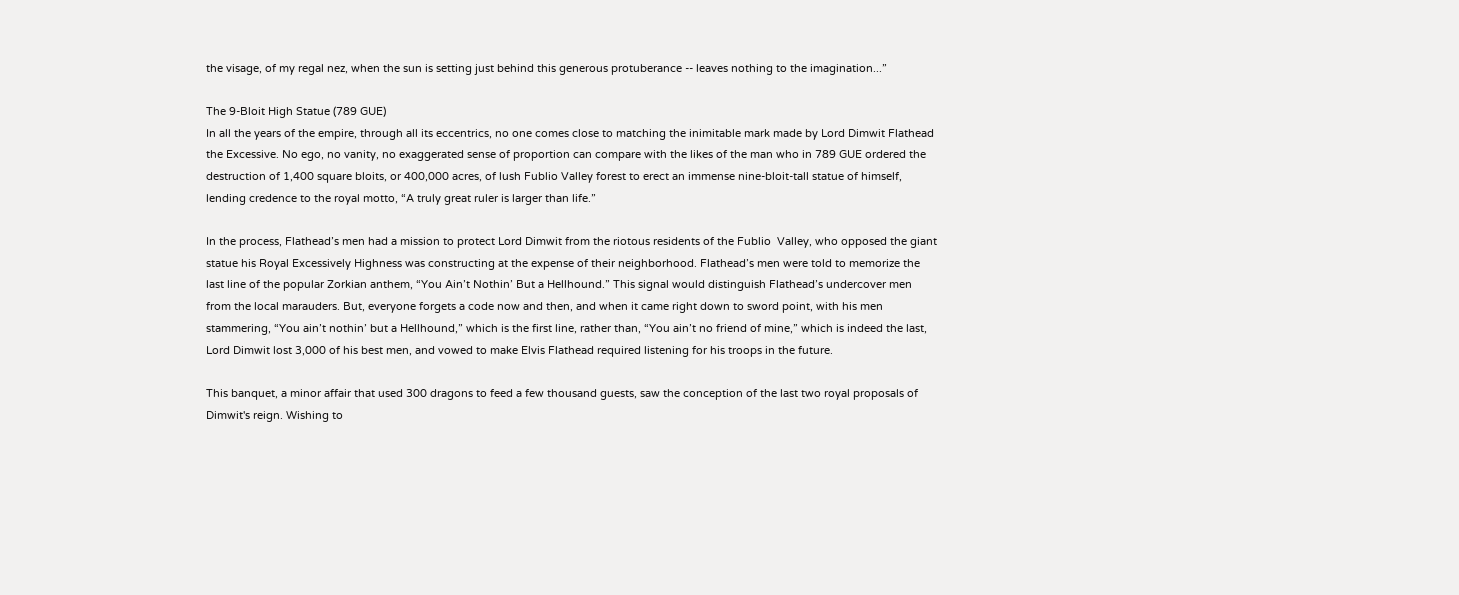the visage, of my regal nez, when the sun is setting just behind this generous protuberance -- leaves nothing to the imagination...”

The 9-Bloit High Statue (789 GUE)
In all the years of the empire, through all its eccentrics, no one comes close to matching the inimitable mark made by Lord Dimwit Flathead the Excessive. No ego, no vanity, no exaggerated sense of proportion can compare with the likes of the man who in 789 GUE ordered the destruction of 1,400 square bloits, or 400,000 acres, of lush Fublio Valley forest to erect an immense nine-bloit-tall statue of himself, lending credence to the royal motto, “A truly great ruler is larger than life.”

In the process, Flathead’s men had a mission to protect Lord Dimwit from the riotous residents of the Fublio  Valley, who opposed the giant statue his Royal Excessively Highness was constructing at the expense of their neighborhood. Flathead’s men were told to memorize the last line of the popular Zorkian anthem, “You Ain’t Nothin’ But a Hellhound.” This signal would distinguish Flathead’s undercover men from the local marauders. But, everyone forgets a code now and then, and when it came right down to sword point, with his men stammering, “You ain’t nothin’ but a Hellhound,” which is the first line, rather than, “You ain’t no friend of mine,” which is indeed the last, Lord Dimwit lost 3,000 of his best men, and vowed to make Elvis Flathead required listening for his troops in the future.

This banquet, a minor affair that used 300 dragons to feed a few thousand guests, saw the conception of the last two royal proposals of Dimwit's reign. Wishing to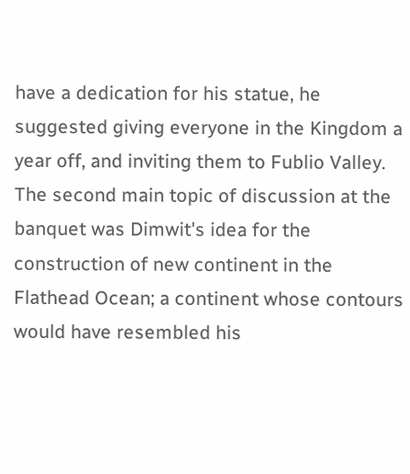have a dedication for his statue, he suggested giving everyone in the Kingdom a year off, and inviting them to Fublio Valley. The second main topic of discussion at the banquet was Dimwit's idea for the construction of new continent in the Flathead Ocean; a continent whose contours would have resembled his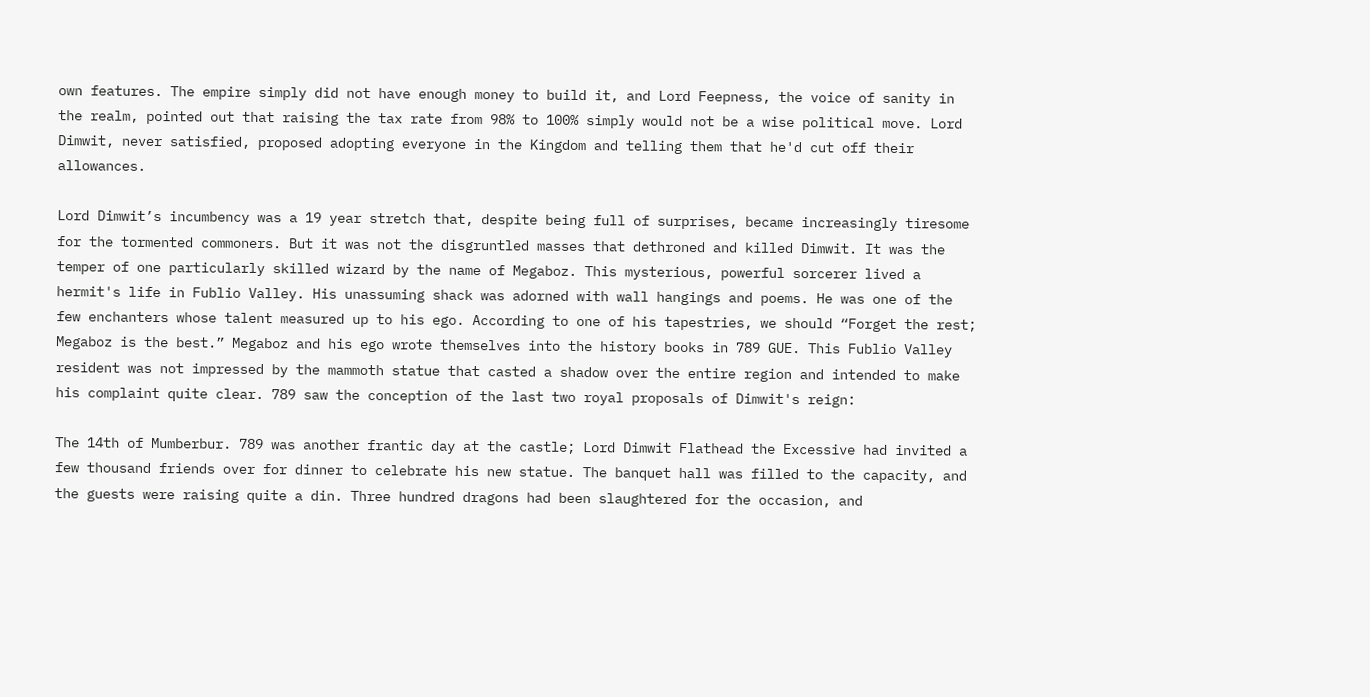own features. The empire simply did not have enough money to build it, and Lord Feepness, the voice of sanity in the realm, pointed out that raising the tax rate from 98% to 100% simply would not be a wise political move. Lord Dimwit, never satisfied, proposed adopting everyone in the Kingdom and telling them that he'd cut off their allowances.

Lord Dimwit’s incumbency was a 19 year stretch that, despite being full of surprises, became increasingly tiresome for the tormented commoners. But it was not the disgruntled masses that dethroned and killed Dimwit. It was the temper of one particularly skilled wizard by the name of Megaboz. This mysterious, powerful sorcerer lived a hermit's life in Fublio Valley. His unassuming shack was adorned with wall hangings and poems. He was one of the few enchanters whose talent measured up to his ego. According to one of his tapestries, we should “Forget the rest; Megaboz is the best.” Megaboz and his ego wrote themselves into the history books in 789 GUE. This Fublio Valley resident was not impressed by the mammoth statue that casted a shadow over the entire region and intended to make his complaint quite clear. 789 saw the conception of the last two royal proposals of Dimwit's reign:

The 14th of Mumberbur. 789 was another frantic day at the castle; Lord Dimwit Flathead the Excessive had invited a few thousand friends over for dinner to celebrate his new statue. The banquet hall was filled to the capacity, and the guests were raising quite a din. Three hundred dragons had been slaughtered for the occasion, and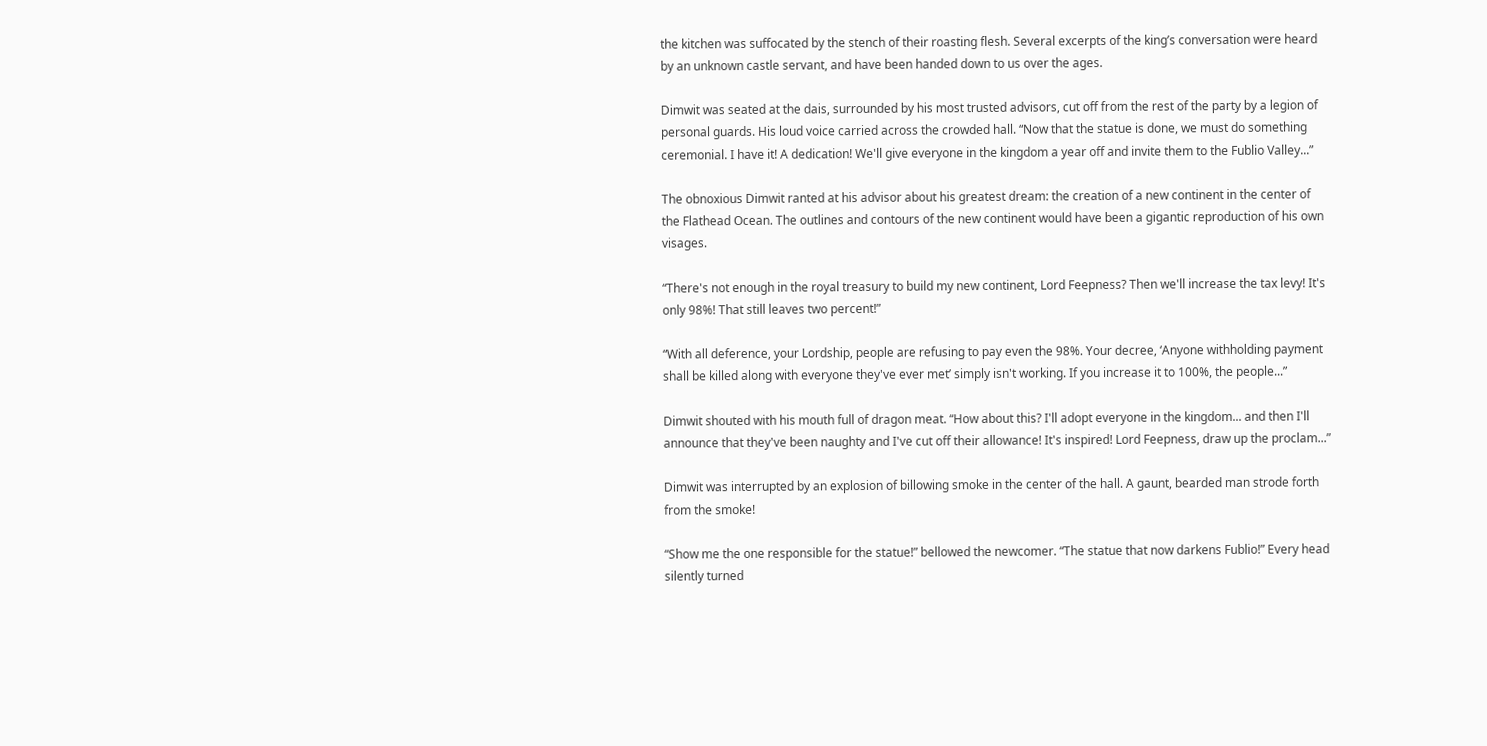the kitchen was suffocated by the stench of their roasting flesh. Several excerpts of the king’s conversation were heard by an unknown castle servant, and have been handed down to us over the ages.

Dimwit was seated at the dais, surrounded by his most trusted advisors, cut off from the rest of the party by a legion of personal guards. His loud voice carried across the crowded hall. “Now that the statue is done, we must do something ceremonial. I have it! A dedication! We'll give everyone in the kingdom a year off and invite them to the Fublio Valley...”

The obnoxious Dimwit ranted at his advisor about his greatest dream: the creation of a new continent in the center of the Flathead Ocean. The outlines and contours of the new continent would have been a gigantic reproduction of his own visages.

“There's not enough in the royal treasury to build my new continent, Lord Feepness? Then we'll increase the tax levy! It's only 98%! That still leaves two percent!”

“With all deference, your Lordship, people are refusing to pay even the 98%. Your decree, ‘Anyone withholding payment shall be killed along with everyone they've ever met’ simply isn't working. If you increase it to 100%, the people...”

Dimwit shouted with his mouth full of dragon meat. “How about this? I'll adopt everyone in the kingdom... and then I'll announce that they've been naughty and I've cut off their allowance! It's inspired! Lord Feepness, draw up the proclam...”

Dimwit was interrupted by an explosion of billowing smoke in the center of the hall. A gaunt, bearded man strode forth from the smoke!

“Show me the one responsible for the statue!” bellowed the newcomer. “The statue that now darkens Fublio!” Every head silently turned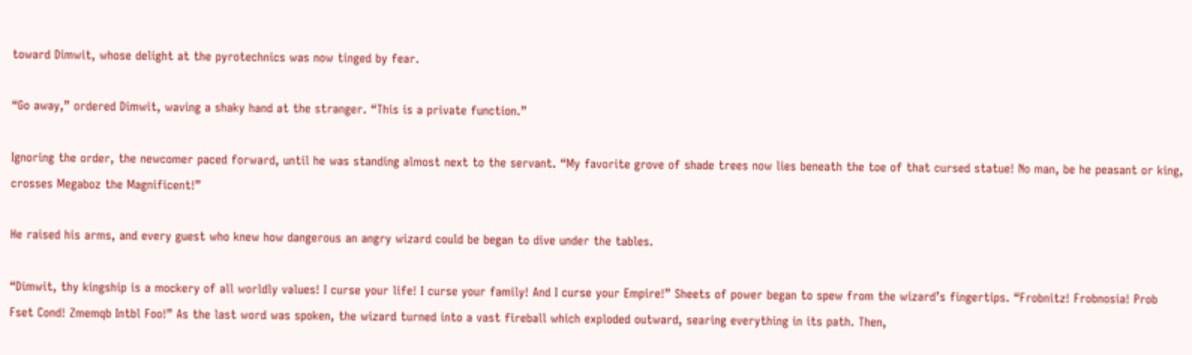toward Dimwit, whose delight at the pyrotechnics was now tinged by fear.

“Go away,” ordered Dimwit, waving a shaky hand at the stranger. “This is a private function.”

Ignoring the order, the newcomer paced forward, until he was standing almost next to the servant. “My favorite grove of shade trees now lies beneath the toe of that cursed statue! No man, be he peasant or king, crosses Megaboz the Magnificent!”

He raised his arms, and every guest who knew how dangerous an angry wizard could be began to dive under the tables.

“Dimwit, thy kingship is a mockery of all worldly values! I curse your life! I curse your family! And I curse your Empire!” Sheets of power began to spew from the wizard’s fingertips. “Frobnitz! Frobnosia! Prob Fset Cond! Zmemqb Intbl Foo!” As the last word was spoken, the wizard turned into a vast fireball which exploded outward, searing everything in its path. Then,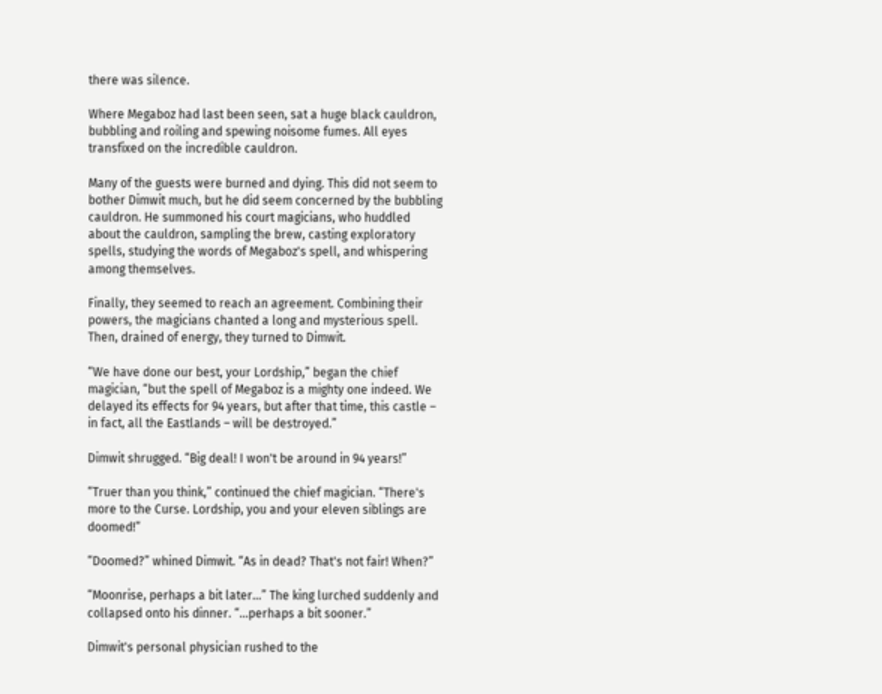there was silence.

Where Megaboz had last been seen, sat a huge black cauldron, bubbling and roiling and spewing noisome fumes. All eyes transfixed on the incredible cauldron.

Many of the guests were burned and dying. This did not seem to bother Dimwit much, but he did seem concerned by the bubbling cauldron. He summoned his court magicians, who huddled about the cauldron, sampling the brew, casting exploratory spells, studying the words of Megaboz's spell, and whispering among themselves.

Finally, they seemed to reach an agreement. Combining their powers, the magicians chanted a long and mysterious spell. Then, drained of energy, they turned to Dimwit.

“We have done our best, your Lordship,” began the chief magician, “but the spell of Megaboz is a mighty one indeed. We delayed its effects for 94 years, but after that time, this castle – in fact, all the Eastlands – will be destroyed.”

Dimwit shrugged. “Big deal! I won't be around in 94 years!”

“Truer than you think,” continued the chief magician. “There's more to the Curse. Lordship, you and your eleven siblings are doomed!”

“Doomed?” whined Dimwit. “As in dead? That's not fair! When?”

“Moonrise, perhaps a bit later...” The king lurched suddenly and collapsed onto his dinner. “...perhaps a bit sooner.”

Dimwit's personal physician rushed to the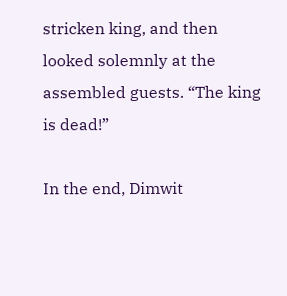stricken king, and then looked solemnly at the assembled guests. “The king is dead!”

In the end, Dimwit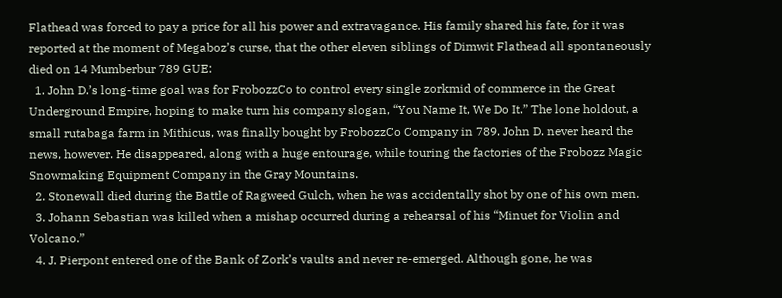Flathead was forced to pay a price for all his power and extravagance. His family shared his fate, for it was reported at the moment of Megaboz’s curse, that the other eleven siblings of Dimwit Flathead all spontaneously died on 14 Mumberbur 789 GUE:
  1. John D.’s long-time goal was for FrobozzCo to control every single zorkmid of commerce in the Great Underground Empire, hoping to make turn his company slogan, “You Name It, We Do It.” The lone holdout, a small rutabaga farm in Mithicus, was finally bought by FrobozzCo Company in 789. John D. never heard the news, however. He disappeared, along with a huge entourage, while touring the factories of the Frobozz Magic Snowmaking Equipment Company in the Gray Mountains.
  2. Stonewall died during the Battle of Ragweed Gulch, when he was accidentally shot by one of his own men.
  3. Johann Sebastian was killed when a mishap occurred during a rehearsal of his “Minuet for Violin and Volcano.”
  4. J. Pierpont entered one of the Bank of Zork’s vaults and never re-emerged. Although gone, he was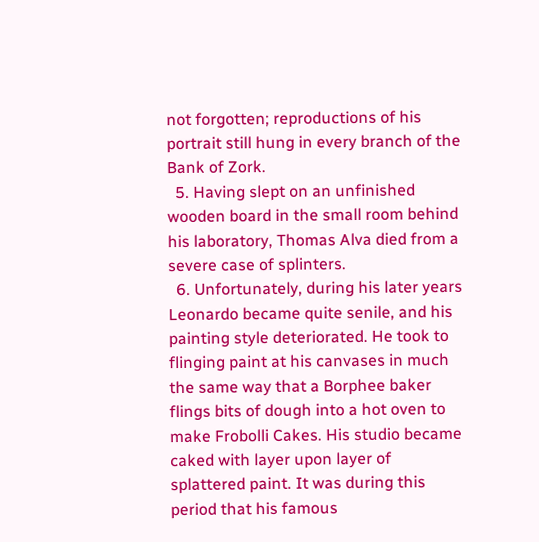not forgotten; reproductions of his portrait still hung in every branch of the Bank of Zork.
  5. Having slept on an unfinished wooden board in the small room behind his laboratory, Thomas Alva died from a severe case of splinters.
  6. Unfortunately, during his later years Leonardo became quite senile, and his painting style deteriorated. He took to flinging paint at his canvases in much the same way that a Borphee baker flings bits of dough into a hot oven to make Frobolli Cakes. His studio became caked with layer upon layer of splattered paint. It was during this period that his famous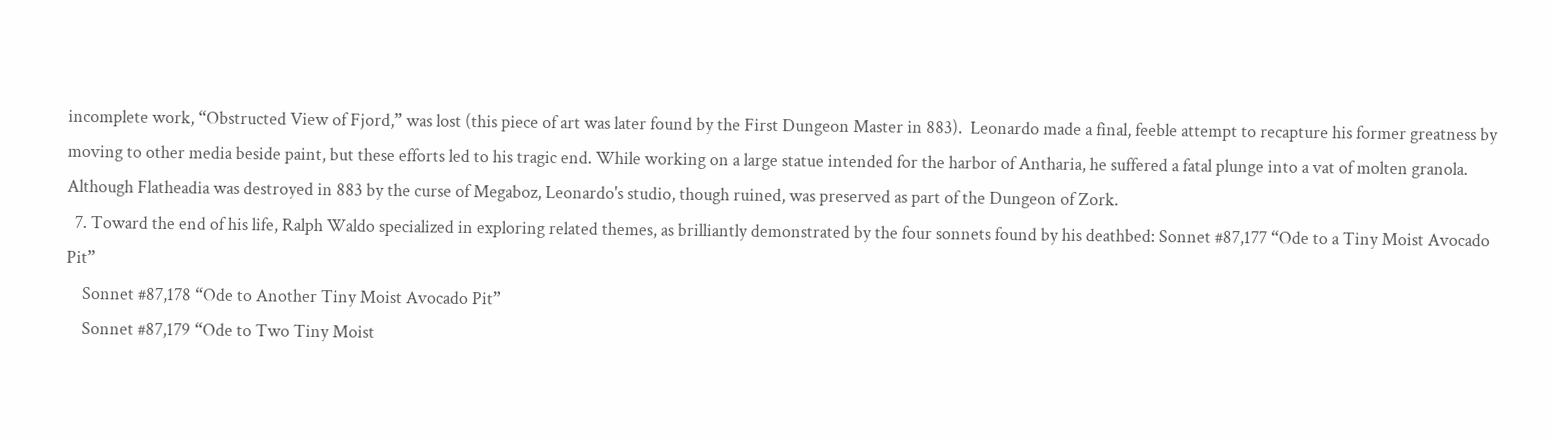incomplete work, “Obstructed View of Fjord,” was lost (this piece of art was later found by the First Dungeon Master in 883).  Leonardo made a final, feeble attempt to recapture his former greatness by moving to other media beside paint, but these efforts led to his tragic end. While working on a large statue intended for the harbor of Antharia, he suffered a fatal plunge into a vat of molten granola. Although Flatheadia was destroyed in 883 by the curse of Megaboz, Leonardo's studio, though ruined, was preserved as part of the Dungeon of Zork.
  7. Toward the end of his life, Ralph Waldo specialized in exploring related themes, as brilliantly demonstrated by the four sonnets found by his deathbed: Sonnet #87,177 “Ode to a Tiny Moist Avocado Pit”
    Sonnet #87,178 “Ode to Another Tiny Moist Avocado Pit”
    Sonnet #87,179 “Ode to Two Tiny Moist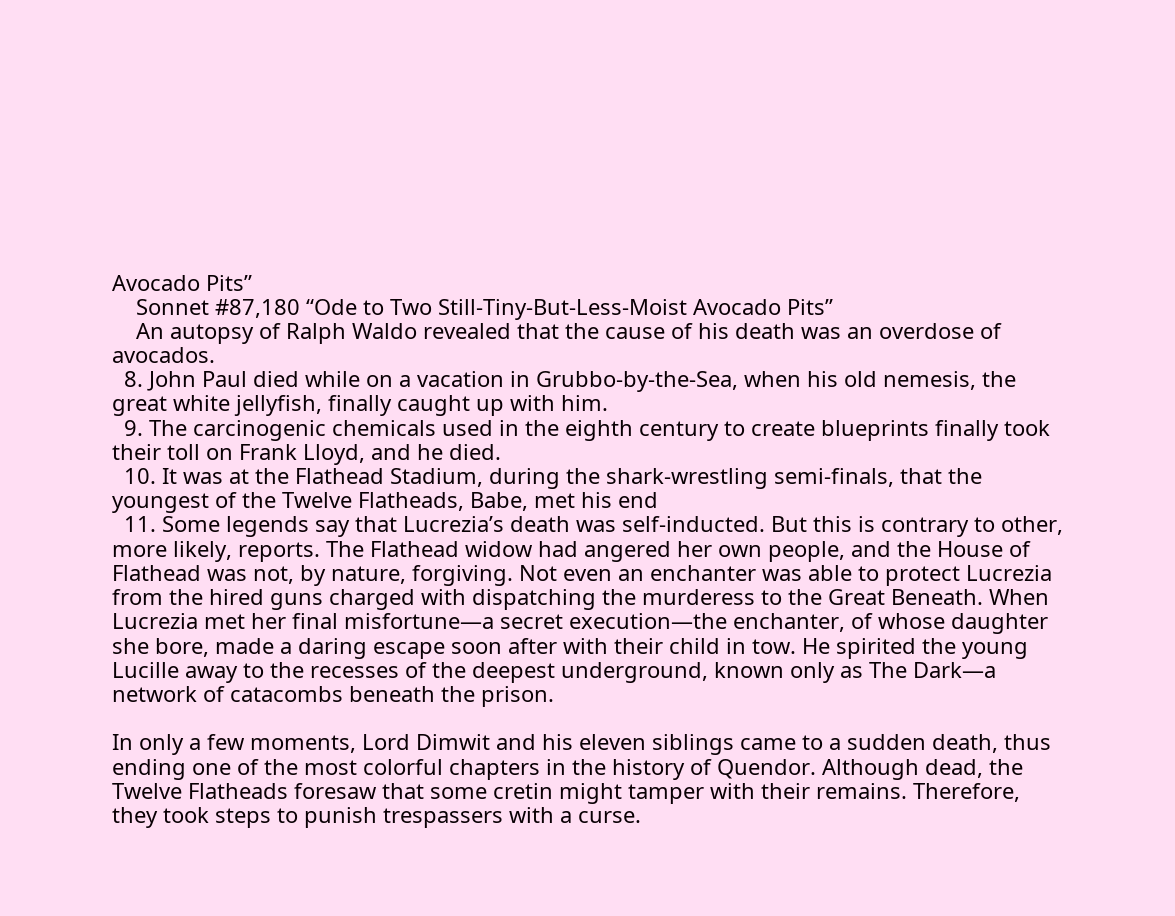Avocado Pits”
    Sonnet #87,180 “Ode to Two Still-Tiny-But-Less-Moist Avocado Pits”
    An autopsy of Ralph Waldo revealed that the cause of his death was an overdose of avocados.
  8. John Paul died while on a vacation in Grubbo-by-the-Sea, when his old nemesis, the great white jellyfish, finally caught up with him.
  9. The carcinogenic chemicals used in the eighth century to create blueprints finally took their toll on Frank Lloyd, and he died.
  10. It was at the Flathead Stadium, during the shark-wrestling semi-finals, that the youngest of the Twelve Flatheads, Babe, met his end
  11. Some legends say that Lucrezia’s death was self-inducted. But this is contrary to other, more likely, reports. The Flathead widow had angered her own people, and the House of Flathead was not, by nature, forgiving. Not even an enchanter was able to protect Lucrezia from the hired guns charged with dispatching the murderess to the Great Beneath. When Lucrezia met her final misfortune—a secret execution—the enchanter, of whose daughter she bore, made a daring escape soon after with their child in tow. He spirited the young Lucille away to the recesses of the deepest underground, known only as The Dark—a network of catacombs beneath the prison.

In only a few moments, Lord Dimwit and his eleven siblings came to a sudden death, thus ending one of the most colorful chapters in the history of Quendor. Although dead, the Twelve Flatheads foresaw that some cretin might tamper with their remains. Therefore, they took steps to punish trespassers with a curse.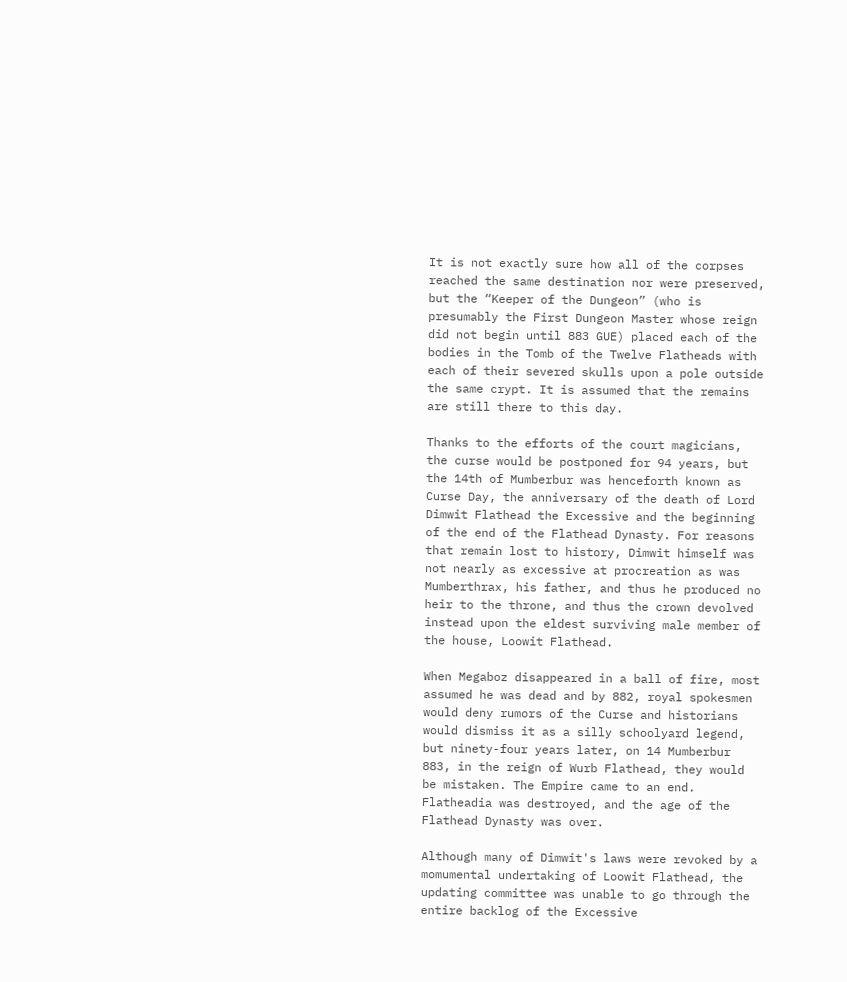It is not exactly sure how all of the corpses reached the same destination nor were preserved, but the “Keeper of the Dungeon” (who is presumably the First Dungeon Master whose reign did not begin until 883 GUE) placed each of the bodies in the Tomb of the Twelve Flatheads with each of their severed skulls upon a pole outside the same crypt. It is assumed that the remains are still there to this day.

Thanks to the efforts of the court magicians, the curse would be postponed for 94 years, but the 14th of Mumberbur was henceforth known as Curse Day, the anniversary of the death of Lord Dimwit Flathead the Excessive and the beginning of the end of the Flathead Dynasty. For reasons that remain lost to history, Dimwit himself was not nearly as excessive at procreation as was Mumberthrax, his father, and thus he produced no heir to the throne, and thus the crown devolved instead upon the eldest surviving male member of the house, Loowit Flathead.

When Megaboz disappeared in a ball of fire, most assumed he was dead and by 882, royal spokesmen would deny rumors of the Curse and historians would dismiss it as a silly schoolyard legend, but ninety-four years later, on 14 Mumberbur 883, in the reign of Wurb Flathead, they would be mistaken. The Empire came to an end. Flatheadia was destroyed, and the age of the Flathead Dynasty was over.

Although many of Dimwit's laws were revoked by a momumental undertaking of Loowit Flathead, the updating committee was unable to go through the entire backlog of the Excessive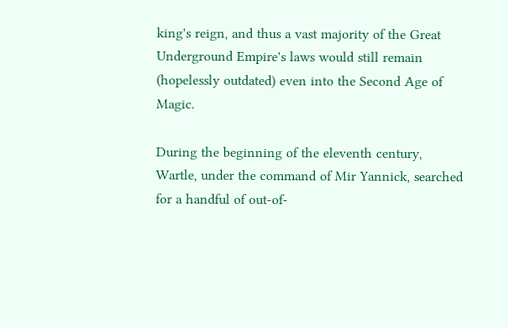king's reign, and thus a vast majority of the Great Underground Empire's laws would still remain (hopelessly outdated) even into the Second Age of Magic.

During the beginning of the eleventh century, Wartle, under the command of Mir Yannick, searched for a handful of out-of-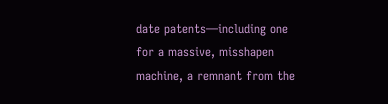date patents—including one for a massive, misshapen machine, a remnant from the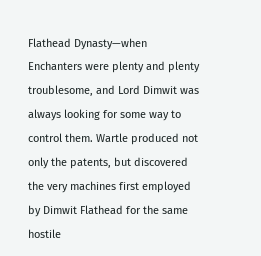Flathead Dynasty—when Enchanters were plenty and plenty troublesome, and Lord Dimwit was always looking for some way to control them. Wartle produced not only the patents, but discovered the very machines first employed by Dimwit Flathead for the same hostile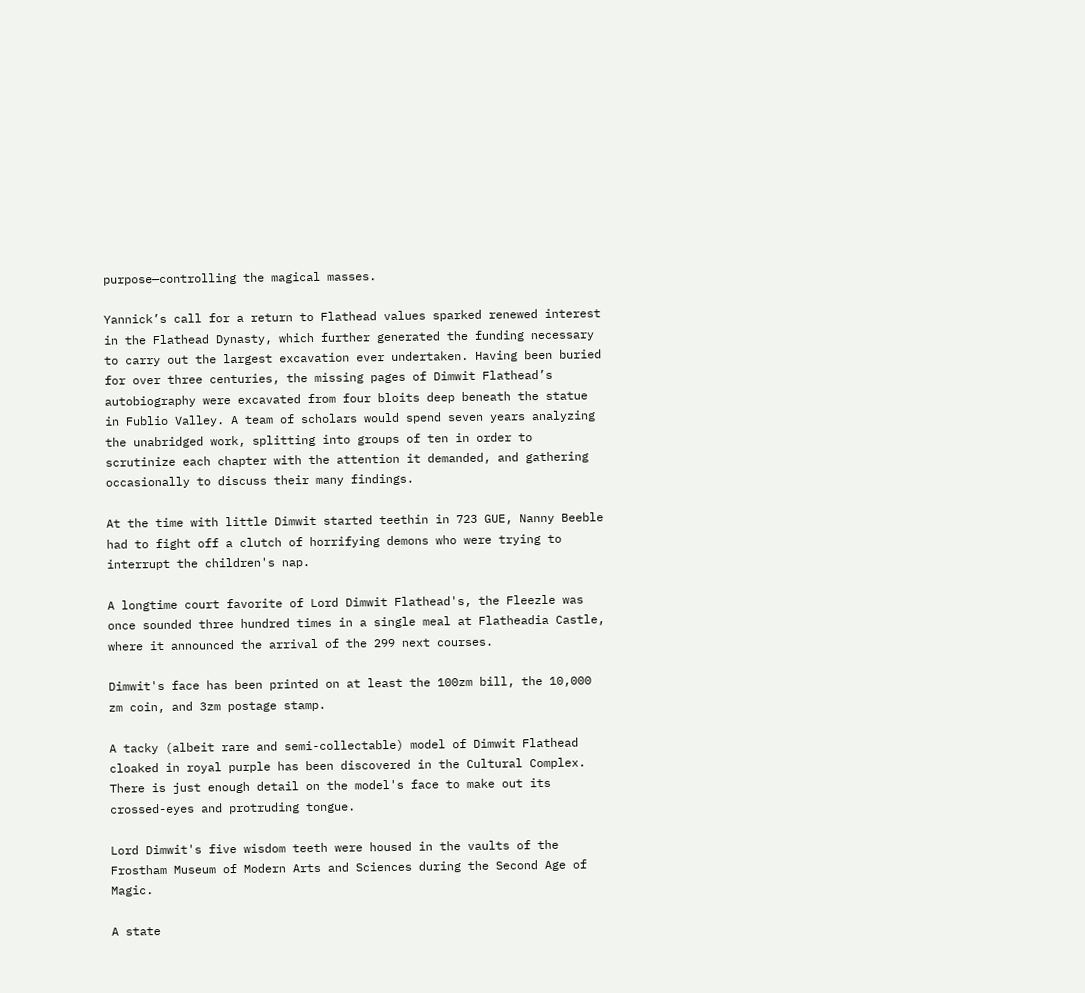purpose—controlling the magical masses.

Yannick’s call for a return to Flathead values sparked renewed interest in the Flathead Dynasty, which further generated the funding necessary to carry out the largest excavation ever undertaken. Having been buried for over three centuries, the missing pages of Dimwit Flathead’s autobiography were excavated from four bloits deep beneath the statue in Fublio Valley. A team of scholars would spend seven years analyzing the unabridged work, splitting into groups of ten in order to scrutinize each chapter with the attention it demanded, and gathering occasionally to discuss their many findings.

At the time with little Dimwit started teethin in 723 GUE, Nanny Beeble had to fight off a clutch of horrifying demons who were trying to interrupt the children's nap.

A longtime court favorite of Lord Dimwit Flathead's, the Fleezle was once sounded three hundred times in a single meal at Flatheadia Castle, where it announced the arrival of the 299 next courses.

Dimwit's face has been printed on at least the 100zm bill, the 10,000 zm coin, and 3zm postage stamp.

A tacky (albeit rare and semi-collectable) model of Dimwit Flathead cloaked in royal purple has been discovered in the Cultural Complex. There is just enough detail on the model's face to make out its crossed-eyes and protruding tongue.

Lord Dimwit's five wisdom teeth were housed in the vaults of the Frostham Museum of Modern Arts and Sciences during the Second Age of Magic.

A state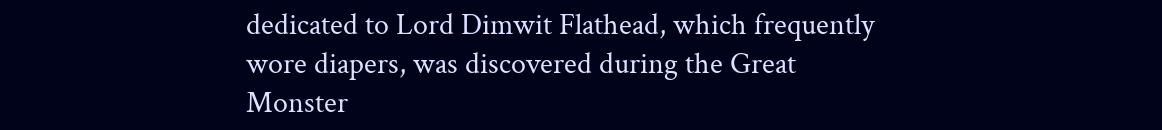dedicated to Lord Dimwit Flathead, which frequently wore diapers, was discovered during the Great Monster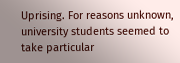Uprising. For reasons unknown, university students seemed to take particular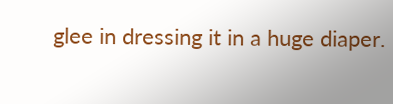glee in dressing it in a huge diaper.